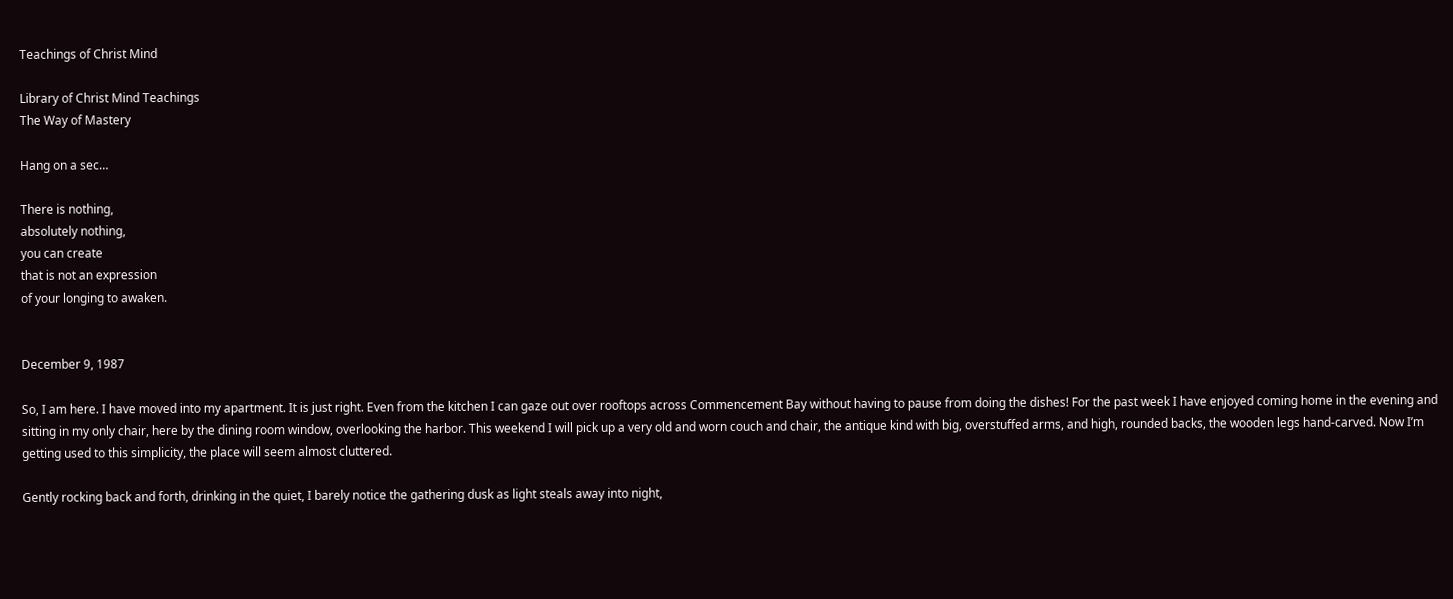Teachings of Christ Mind

Library of Christ Mind Teachings
The Way of Mastery

Hang on a sec…

There is nothing,
absolutely nothing,
you can create
that is not an expression
of your longing to awaken.


December 9, 1987

So, I am here. I have moved into my apartment. It is just right. Even from the kitchen I can gaze out over rooftops across Commencement Bay without having to pause from doing the dishes! For the past week I have enjoyed coming home in the evening and sitting in my only chair, here by the dining room window, overlooking the harbor. This weekend I will pick up a very old and worn couch and chair, the antique kind with big, overstuffed arms, and high, rounded backs, the wooden legs hand-carved. Now I’m getting used to this simplicity, the place will seem almost cluttered.

Gently rocking back and forth, drinking in the quiet, I barely notice the gathering dusk as light steals away into night,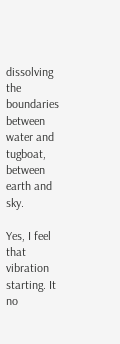dissolving the boundaries between water and tugboat, between earth and sky.

Yes, I feel that vibration starting. It no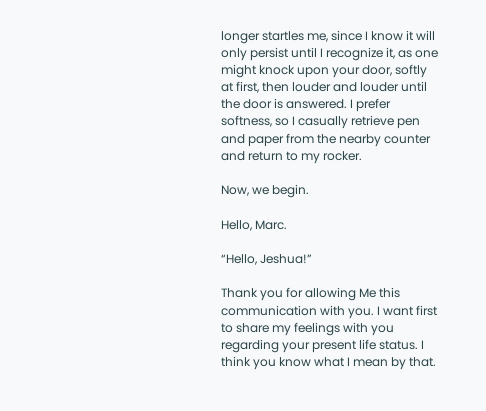longer startles me, since I know it will only persist until I recognize it, as one might knock upon your door, softly at first, then louder and louder until the door is answered. I prefer softness, so I casually retrieve pen and paper from the nearby counter and return to my rocker.

Now, we begin.

Hello, Marc.

“Hello, Jeshua!”

Thank you for allowing Me this communication with you. I want first to share my feelings with you regarding your present life status. I think you know what I mean by that.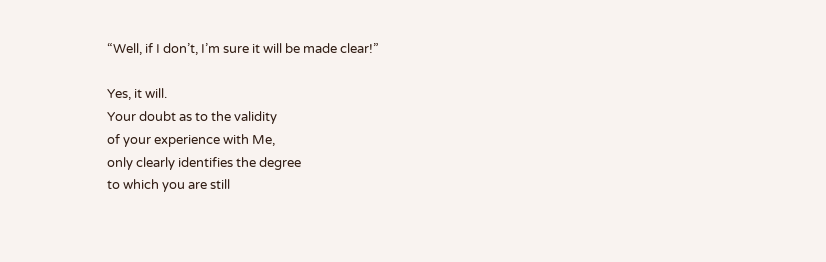“Well, if I don’t, I’m sure it will be made clear!”

Yes, it will.
Your doubt as to the validity
of your experience with Me,
only clearly identifies the degree
to which you are still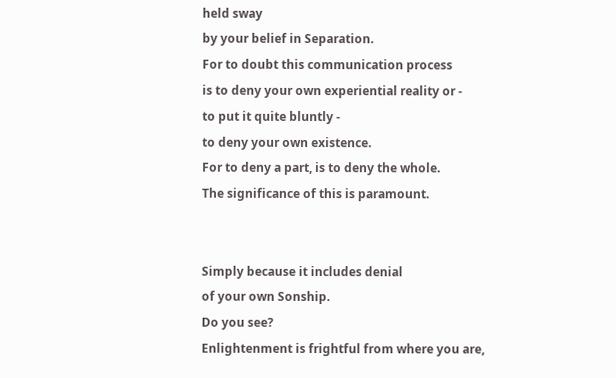held sway
by your belief in Separation.
For to doubt this communication process
is to deny your own experiential reality or -
to put it quite bluntly -
to deny your own existence.
For to deny a part, is to deny the whole.
The significance of this is paramount.


Simply because it includes denial
of your own Sonship.
Do you see?
Enlightenment is frightful from where you are,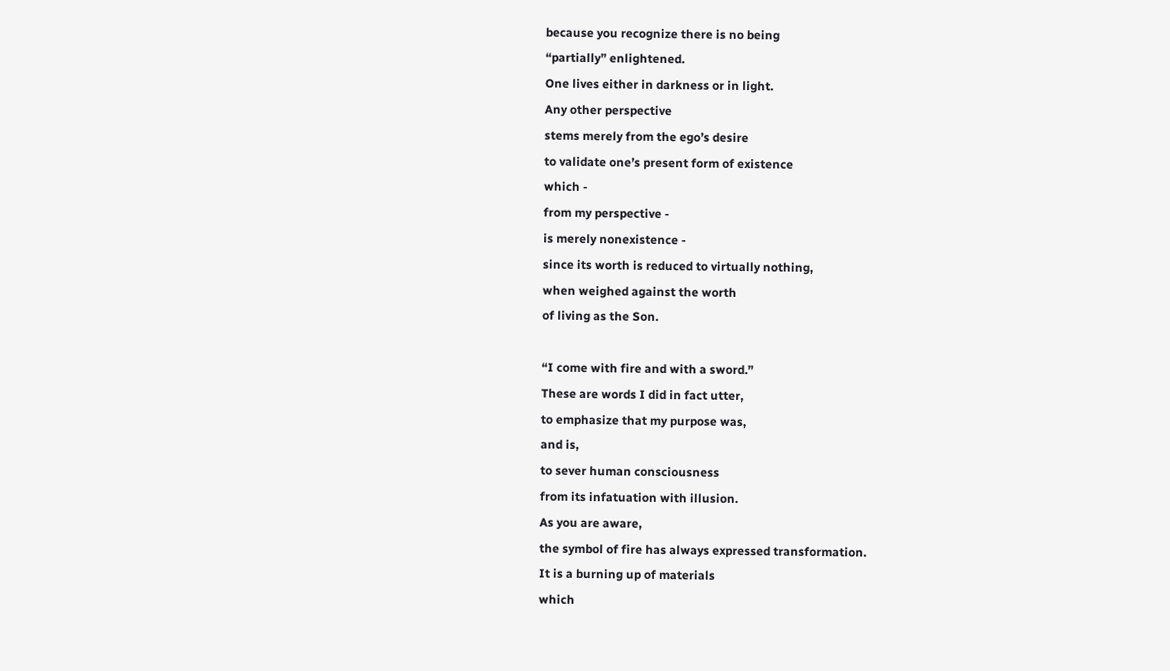because you recognize there is no being
“partially” enlightened.
One lives either in darkness or in light.
Any other perspective
stems merely from the ego’s desire
to validate one’s present form of existence
which -
from my perspective -
is merely nonexistence -
since its worth is reduced to virtually nothing,
when weighed against the worth
of living as the Son.

“I come with fire and with a sword.”
These are words I did in fact utter,
to emphasize that my purpose was,
and is,
to sever human consciousness
from its infatuation with illusion.
As you are aware,
the symbol of fire has always expressed transformation.
It is a burning up of materials
which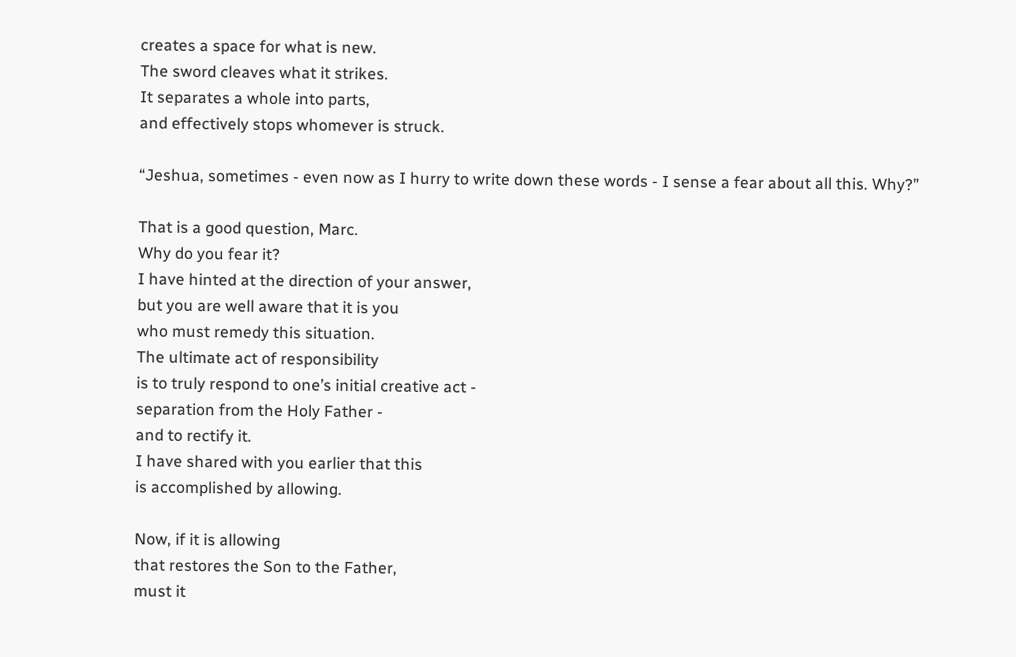creates a space for what is new.
The sword cleaves what it strikes.
It separates a whole into parts,
and effectively stops whomever is struck.

“Jeshua, sometimes - even now as I hurry to write down these words - I sense a fear about all this. Why?”

That is a good question, Marc.
Why do you fear it?
I have hinted at the direction of your answer,
but you are well aware that it is you
who must remedy this situation.
The ultimate act of responsibility
is to truly respond to one’s initial creative act -
separation from the Holy Father -
and to rectify it.
I have shared with you earlier that this
is accomplished by allowing.

Now, if it is allowing
that restores the Son to the Father,
must it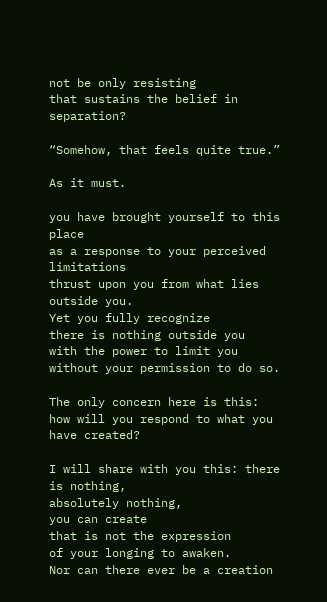not be only resisting
that sustains the belief in separation?

“Somehow, that feels quite true.”

As it must.

you have brought yourself to this place
as a response to your perceived limitations
thrust upon you from what lies outside you.
Yet you fully recognize
there is nothing outside you
with the power to limit you
without your permission to do so.

The only concern here is this:
how will you respond to what you have created?

I will share with you this: there is nothing,
absolutely nothing,
you can create
that is not the expression
of your longing to awaken.
Nor can there ever be a creation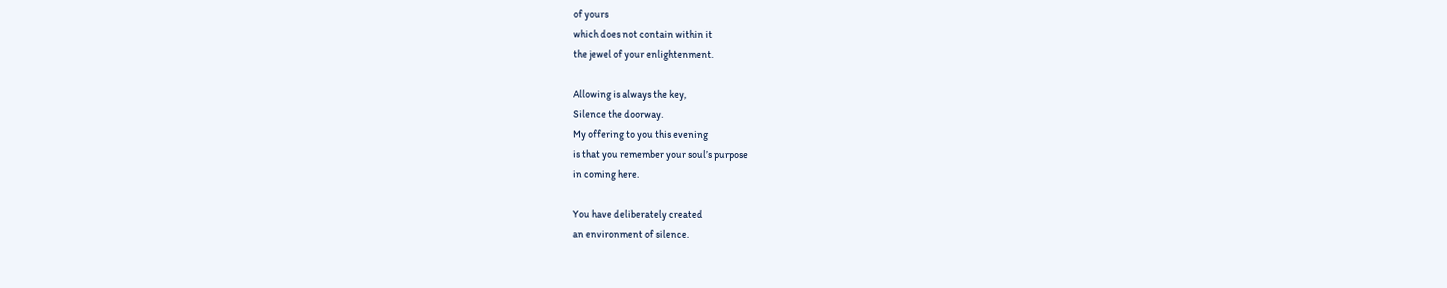of yours
which does not contain within it
the jewel of your enlightenment.

Allowing is always the key,
Silence the doorway.
My offering to you this evening
is that you remember your soul’s purpose
in coming here.

You have deliberately created
an environment of silence.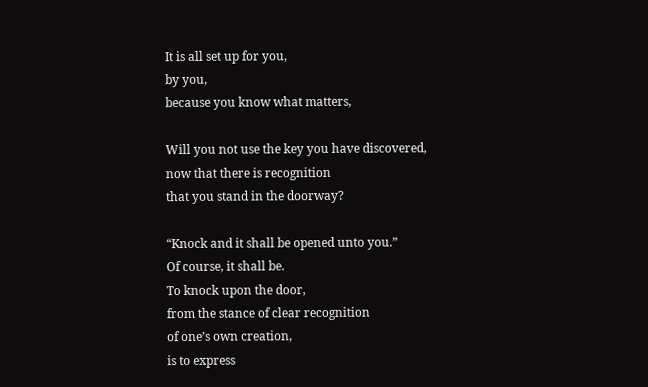It is all set up for you,
by you,
because you know what matters,

Will you not use the key you have discovered,
now that there is recognition
that you stand in the doorway?

“Knock and it shall be opened unto you.”
Of course, it shall be.
To knock upon the door,
from the stance of clear recognition
of one’s own creation,
is to express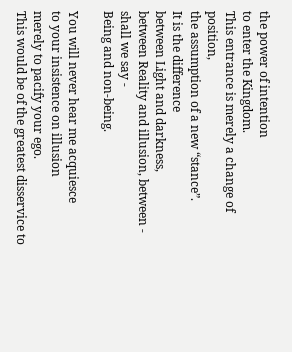the power of intention
to enter the Kingdom.
This entrance is merely a change of position,
the assumption of a new “stance”.
It is the difference
between Light and darkness,
between Reality and illusion, between - shall we say -
Being and non-being.

You will never hear me acquiesce
to your insistence on illusion
merely to pacify your ego.
This would be of the greatest disservice to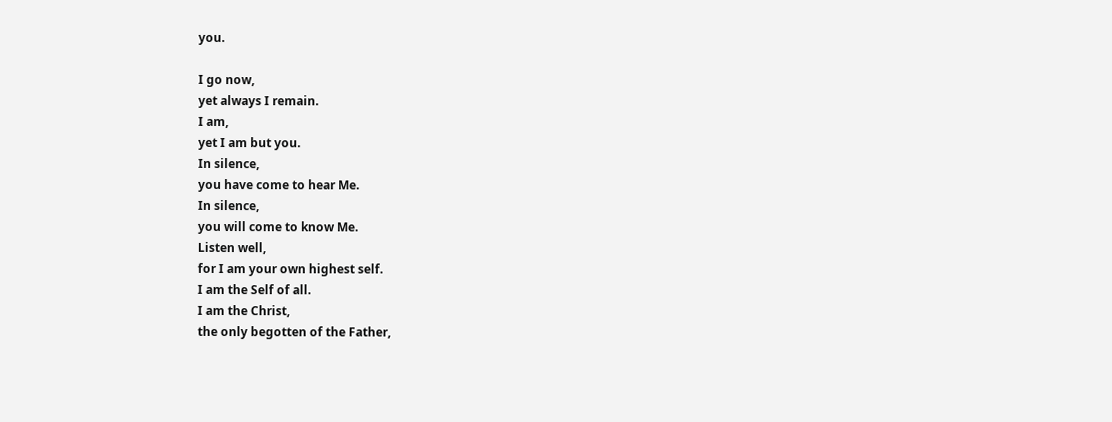you.

I go now,
yet always I remain.
I am,
yet I am but you.
In silence,
you have come to hear Me.
In silence,
you will come to know Me.
Listen well,
for I am your own highest self.
I am the Self of all.
I am the Christ,
the only begotten of the Father,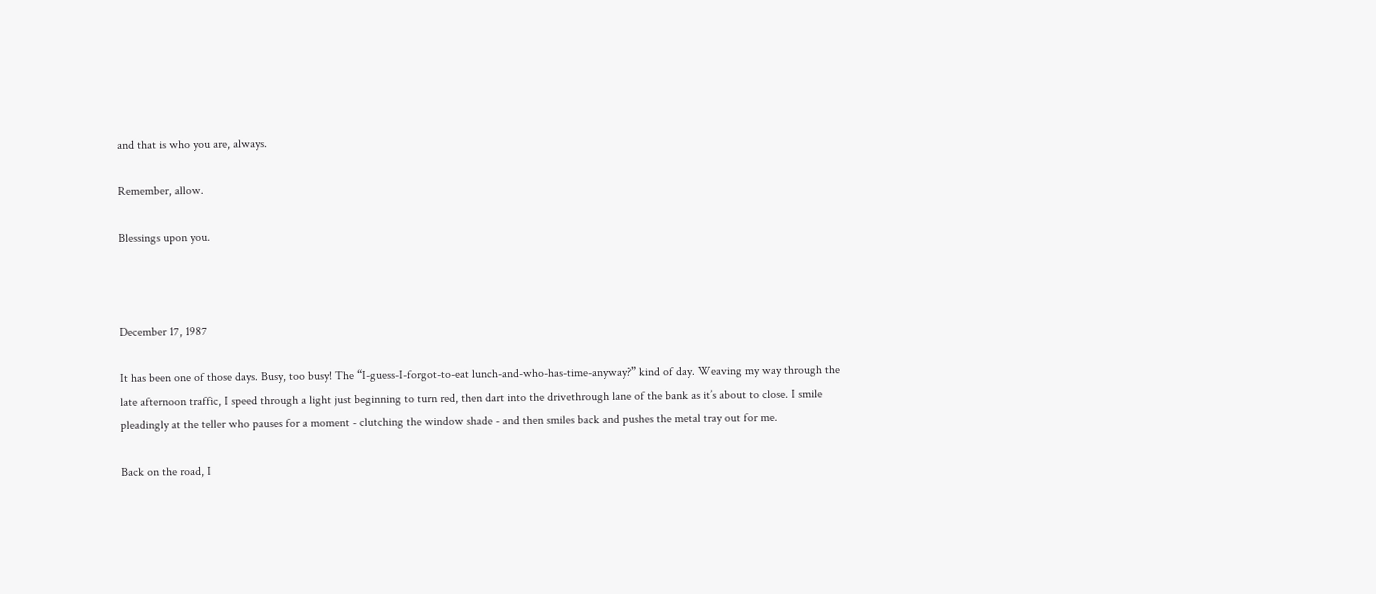and that is who you are, always.

Remember, allow.

Blessings upon you.



December 17, 1987

It has been one of those days. Busy, too busy! The “I-guess-I-forgot-to-eat lunch-and-who-has-time-anyway?” kind of day. Weaving my way through the late afternoon traffic, I speed through a light just beginning to turn red, then dart into the drivethrough lane of the bank as it’s about to close. I smile pleadingly at the teller who pauses for a moment - clutching the window shade - and then smiles back and pushes the metal tray out for me.

Back on the road, I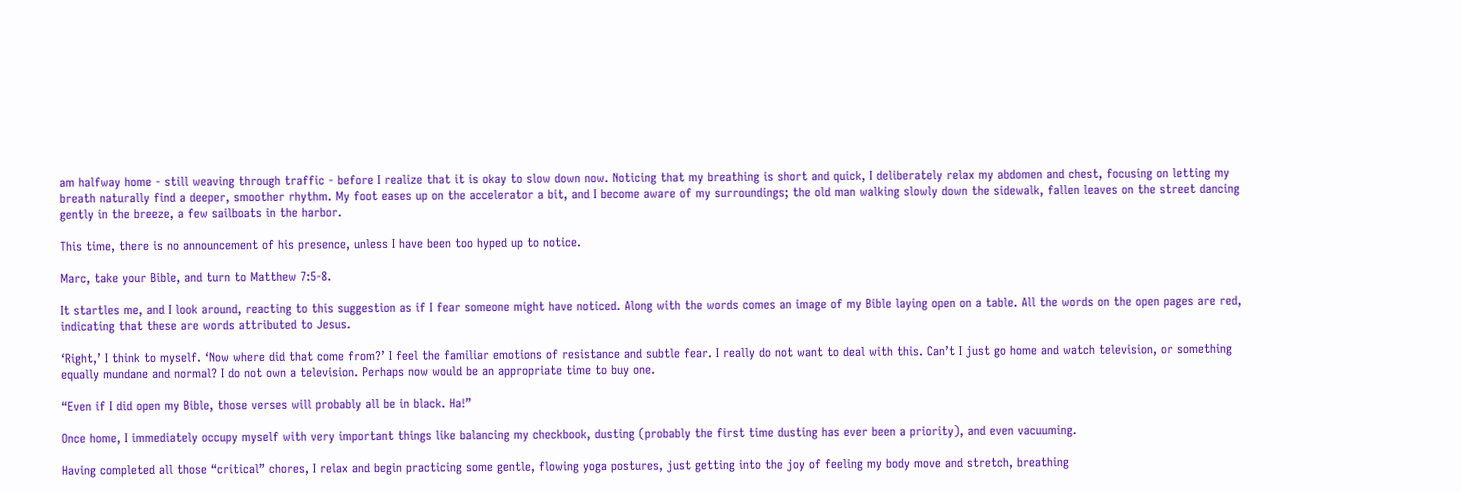am halfway home - still weaving through traffic - before I realize that it is okay to slow down now. Noticing that my breathing is short and quick, I deliberately relax my abdomen and chest, focusing on letting my breath naturally find a deeper, smoother rhythm. My foot eases up on the accelerator a bit, and I become aware of my surroundings; the old man walking slowly down the sidewalk, fallen leaves on the street dancing gently in the breeze, a few sailboats in the harbor.

This time, there is no announcement of his presence, unless I have been too hyped up to notice.

Marc, take your Bible, and turn to Matthew 7:5-8.

It startles me, and I look around, reacting to this suggestion as if I fear someone might have noticed. Along with the words comes an image of my Bible laying open on a table. All the words on the open pages are red, indicating that these are words attributed to Jesus.

‘Right,’ I think to myself. ‘Now where did that come from?’ I feel the familiar emotions of resistance and subtle fear. I really do not want to deal with this. Can’t I just go home and watch television, or something equally mundane and normal? I do not own a television. Perhaps now would be an appropriate time to buy one.

“Even if I did open my Bible, those verses will probably all be in black. Ha!”

Once home, I immediately occupy myself with very important things like balancing my checkbook, dusting (probably the first time dusting has ever been a priority), and even vacuuming.

Having completed all those “critical” chores, I relax and begin practicing some gentle, flowing yoga postures, just getting into the joy of feeling my body move and stretch, breathing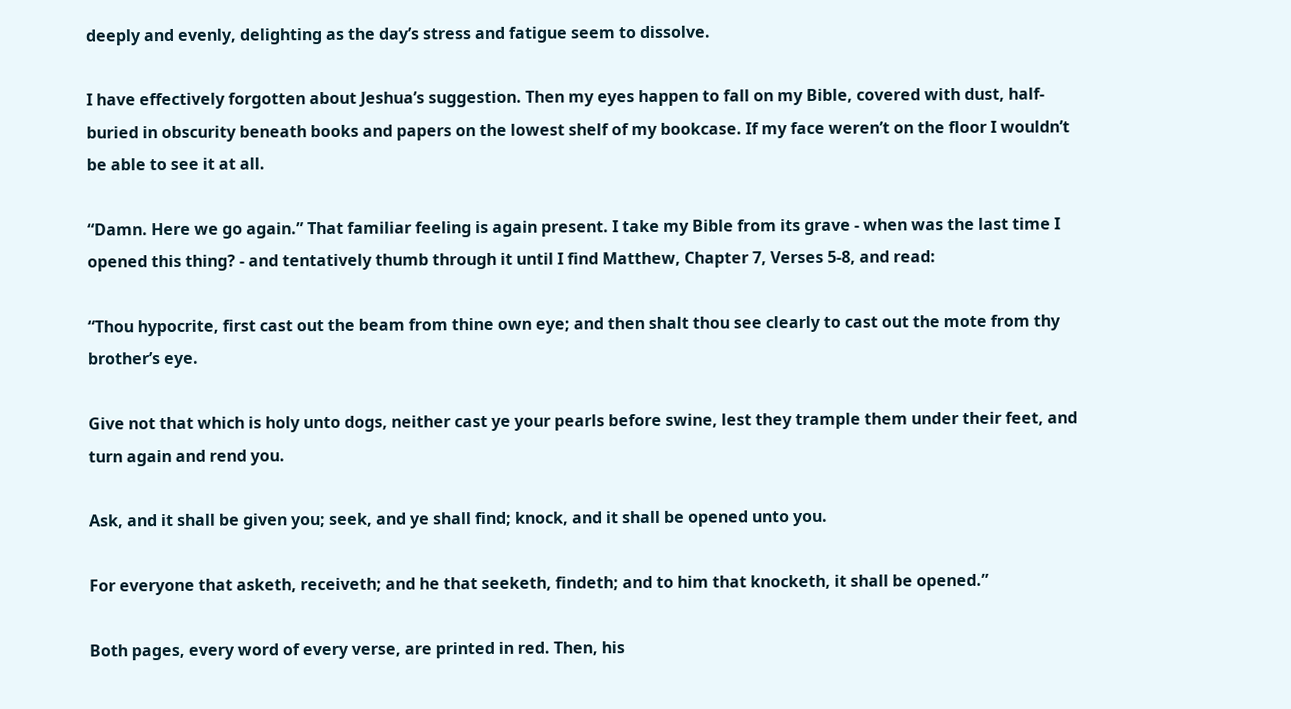deeply and evenly, delighting as the day’s stress and fatigue seem to dissolve.

I have effectively forgotten about Jeshua’s suggestion. Then my eyes happen to fall on my Bible, covered with dust, half-buried in obscurity beneath books and papers on the lowest shelf of my bookcase. If my face weren’t on the floor I wouldn’t be able to see it at all.

“Damn. Here we go again.” That familiar feeling is again present. I take my Bible from its grave - when was the last time I opened this thing? - and tentatively thumb through it until I find Matthew, Chapter 7, Verses 5-8, and read:

“Thou hypocrite, first cast out the beam from thine own eye; and then shalt thou see clearly to cast out the mote from thy brother’s eye.

Give not that which is holy unto dogs, neither cast ye your pearls before swine, lest they trample them under their feet, and turn again and rend you.

Ask, and it shall be given you; seek, and ye shall find; knock, and it shall be opened unto you.

For everyone that asketh, receiveth; and he that seeketh, findeth; and to him that knocketh, it shall be opened.”

Both pages, every word of every verse, are printed in red. Then, his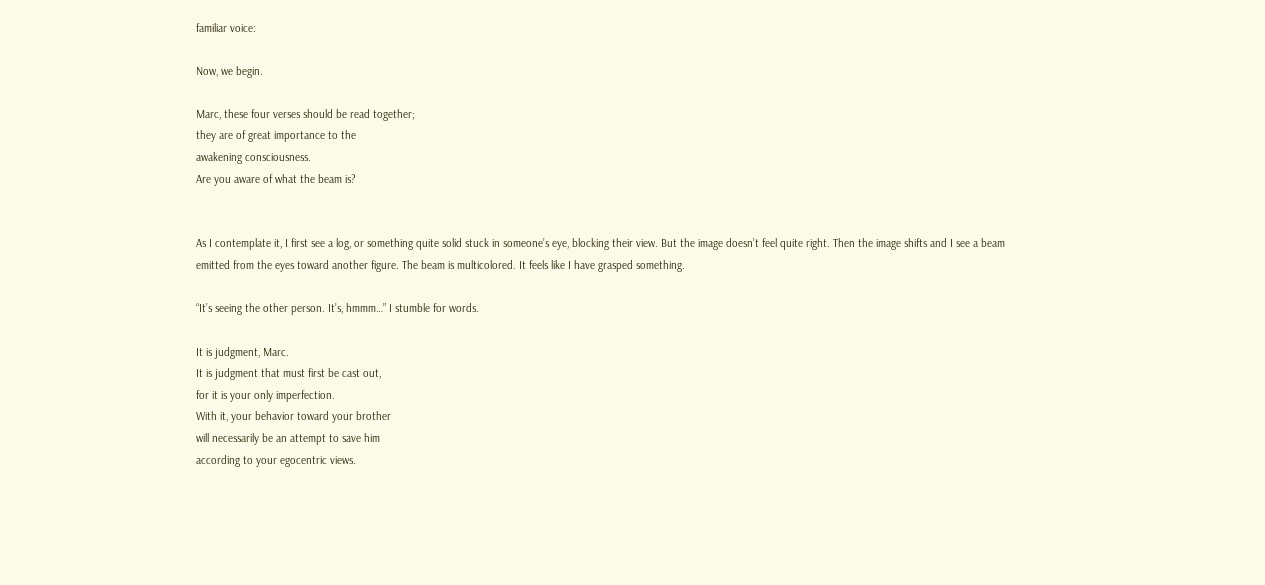familiar voice:

Now, we begin.

Marc, these four verses should be read together;
they are of great importance to the
awakening consciousness.
Are you aware of what the beam is?


As I contemplate it, I first see a log, or something quite solid stuck in someone’s eye, blocking their view. But the image doesn’t feel quite right. Then the image shifts and I see a beam emitted from the eyes toward another figure. The beam is multicolored. It feels like I have grasped something.

“It’s seeing the other person. It’s, hmmm…” I stumble for words.

It is judgment, Marc.
It is judgment that must first be cast out,
for it is your only imperfection.
With it, your behavior toward your brother
will necessarily be an attempt to save him
according to your egocentric views.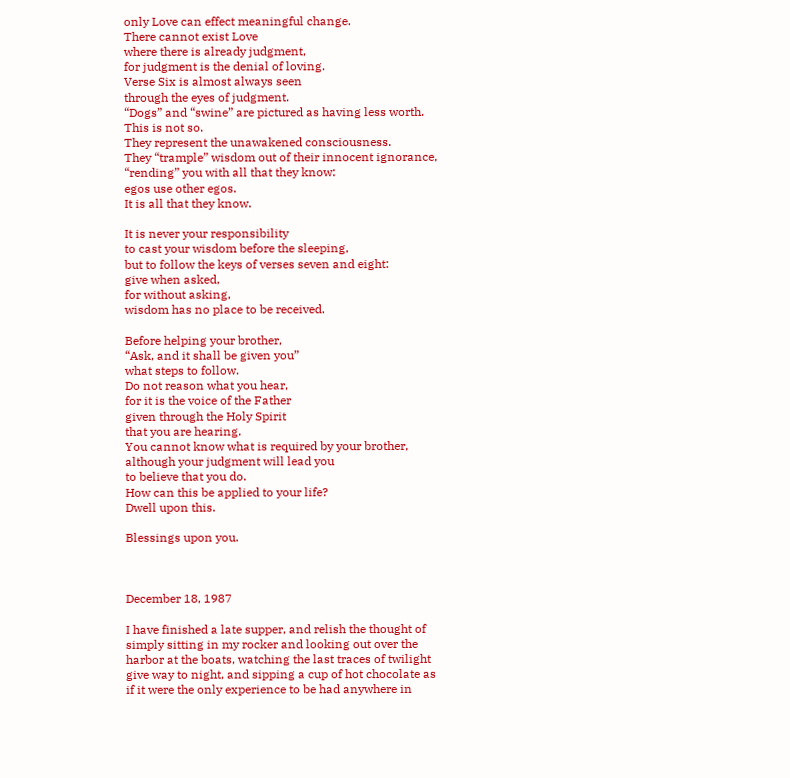only Love can effect meaningful change.
There cannot exist Love
where there is already judgment,
for judgment is the denial of loving.
Verse Six is almost always seen
through the eyes of judgment.
“Dogs” and “swine” are pictured as having less worth.
This is not so.
They represent the unawakened consciousness.
They “trample” wisdom out of their innocent ignorance,
“rending” you with all that they know:
egos use other egos.
It is all that they know.

It is never your responsibility
to cast your wisdom before the sleeping,
but to follow the keys of verses seven and eight:
give when asked,
for without asking,
wisdom has no place to be received.

Before helping your brother,
“Ask, and it shall be given you”
what steps to follow.
Do not reason what you hear,
for it is the voice of the Father
given through the Holy Spirit
that you are hearing.
You cannot know what is required by your brother,
although your judgment will lead you
to believe that you do.
How can this be applied to your life?
Dwell upon this.

Blessings upon you.



December 18, 1987

I have finished a late supper, and relish the thought of simply sitting in my rocker and looking out over the harbor at the boats, watching the last traces of twilight give way to night, and sipping a cup of hot chocolate as if it were the only experience to be had anywhere in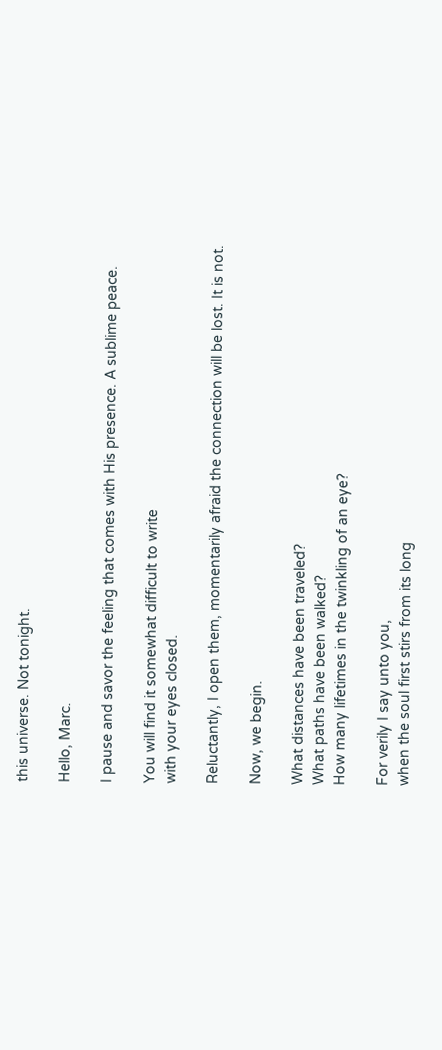this universe. Not tonight.

Hello, Marc.

I pause and savor the feeling that comes with His presence. A sublime peace.

You will find it somewhat difficult to write
with your eyes closed.

Reluctantly, I open them, momentarily afraid the connection will be lost. It is not.

Now, we begin.

What distances have been traveled?
What paths have been walked?
How many lifetimes in the twinkling of an eye?

For verily I say unto you,
when the soul first stirs from its long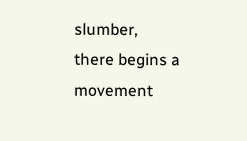slumber,
there begins a movement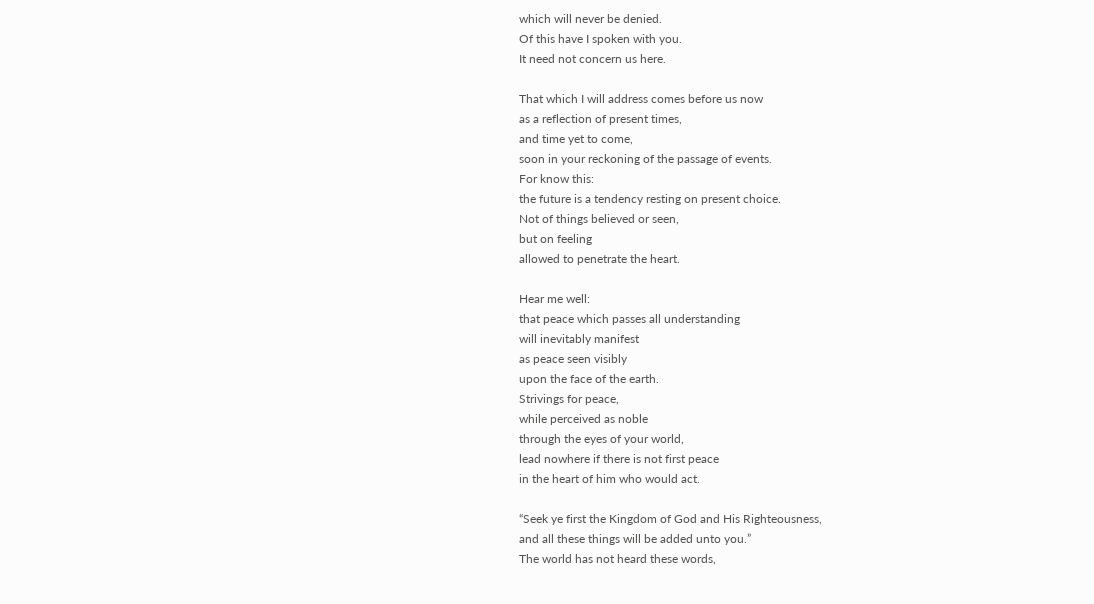which will never be denied.
Of this have I spoken with you.
It need not concern us here.

That which I will address comes before us now
as a reflection of present times,
and time yet to come,
soon in your reckoning of the passage of events.
For know this:
the future is a tendency resting on present choice.
Not of things believed or seen,
but on feeling
allowed to penetrate the heart.

Hear me well:
that peace which passes all understanding
will inevitably manifest
as peace seen visibly
upon the face of the earth.
Strivings for peace,
while perceived as noble
through the eyes of your world,
lead nowhere if there is not first peace
in the heart of him who would act.

“Seek ye first the Kingdom of God and His Righteousness,
and all these things will be added unto you.”
The world has not heard these words,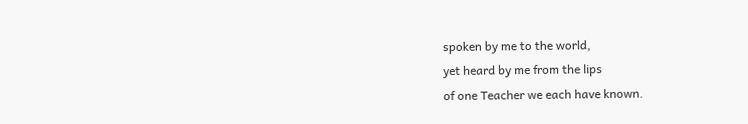spoken by me to the world,
yet heard by me from the lips
of one Teacher we each have known.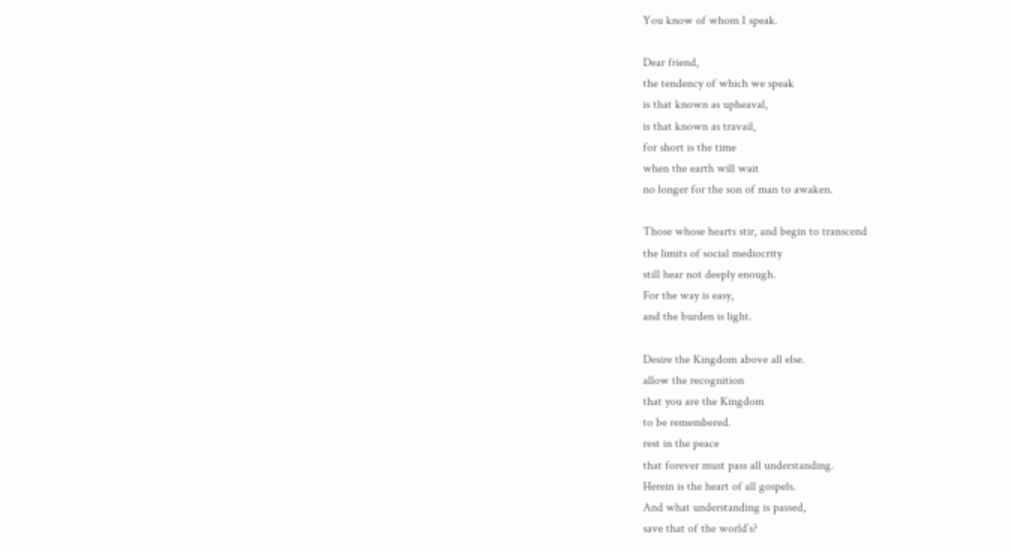You know of whom I speak.

Dear friend,
the tendency of which we speak
is that known as upheaval,
is that known as travail,
for short is the time
when the earth will wait
no longer for the son of man to awaken.

Those whose hearts stir, and begin to transcend
the limits of social mediocrity
still hear not deeply enough.
For the way is easy,
and the burden is light.

Desire the Kingdom above all else.
allow the recognition
that you are the Kingdom
to be remembered.
rest in the peace
that forever must pass all understanding.
Herein is the heart of all gospels.
And what understanding is passed,
save that of the world’s?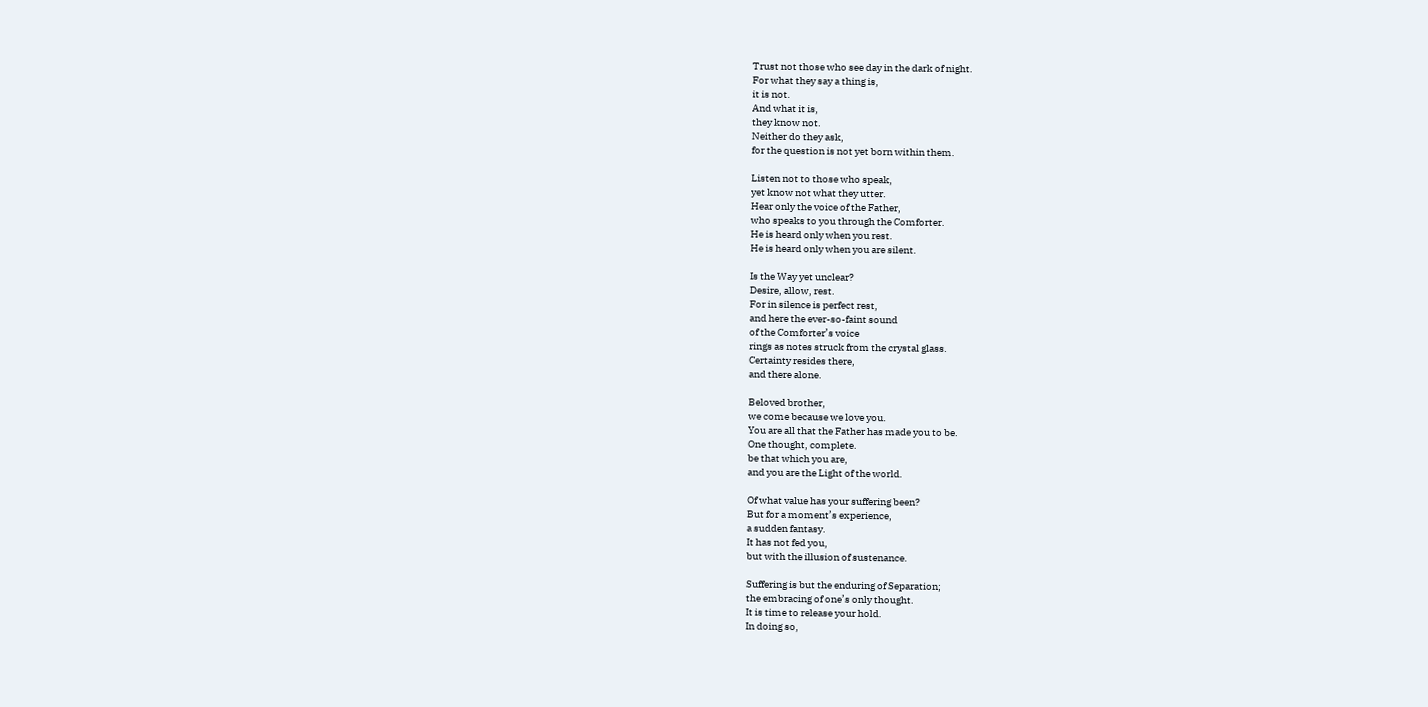Trust not those who see day in the dark of night.
For what they say a thing is,
it is not.
And what it is,
they know not.
Neither do they ask,
for the question is not yet born within them.

Listen not to those who speak,
yet know not what they utter.
Hear only the voice of the Father,
who speaks to you through the Comforter.
He is heard only when you rest.
He is heard only when you are silent.

Is the Way yet unclear?
Desire, allow, rest.
For in silence is perfect rest,
and here the ever-so-faint sound
of the Comforter’s voice
rings as notes struck from the crystal glass.
Certainty resides there,
and there alone.

Beloved brother,
we come because we love you.
You are all that the Father has made you to be.
One thought, complete.
be that which you are,
and you are the Light of the world.

Of what value has your suffering been?
But for a moment’s experience,
a sudden fantasy.
It has not fed you,
but with the illusion of sustenance.

Suffering is but the enduring of Separation;
the embracing of one’s only thought.
It is time to release your hold.
In doing so,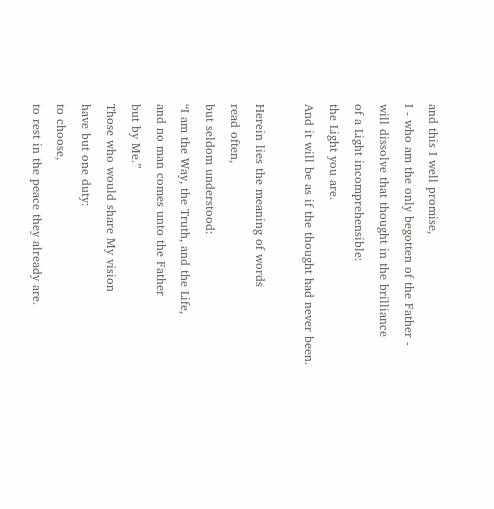and this I well promise,
I - who am the only begotten of the Father -
will dissolve that thought in the brilliance
of a Light incomprehensible:
the Light you are.
And it will be as if the thought had never been.

Herein lies the meaning of words
read often,
but seldom understood:
“I am the Way, the Truth, and the Life,
and no man comes unto the Father
but by Me.”
Those who would share My vision
have but one duty:
to choose,
to rest in the peace they already are.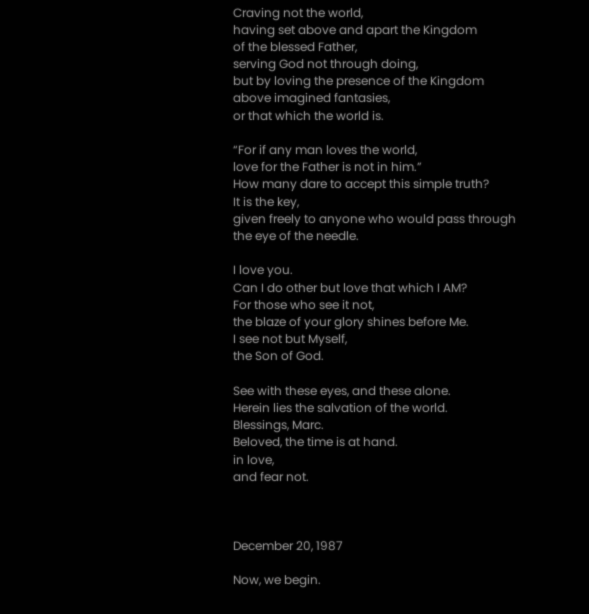Craving not the world,
having set above and apart the Kingdom
of the blessed Father,
serving God not through doing,
but by loving the presence of the Kingdom
above imagined fantasies,
or that which the world is.

“For if any man loves the world,
love for the Father is not in him.”
How many dare to accept this simple truth?
It is the key,
given freely to anyone who would pass through
the eye of the needle.

I love you.
Can I do other but love that which I AM?
For those who see it not,
the blaze of your glory shines before Me.
I see not but Myself,
the Son of God.

See with these eyes, and these alone.
Herein lies the salvation of the world.
Blessings, Marc.
Beloved, the time is at hand.
in love,
and fear not.



December 20, 1987

Now, we begin.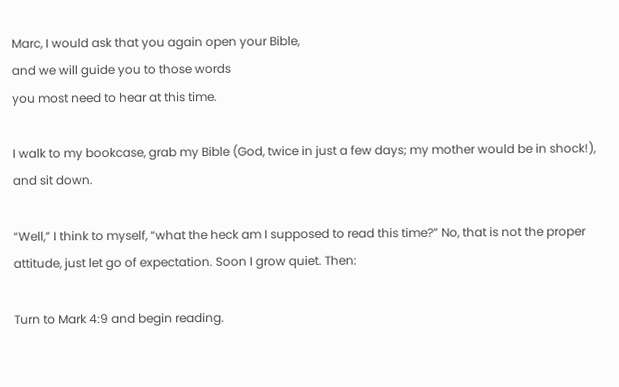Marc, I would ask that you again open your Bible,
and we will guide you to those words
you most need to hear at this time.

I walk to my bookcase, grab my Bible (God, twice in just a few days; my mother would be in shock!), and sit down.

“Well,” I think to myself, “what the heck am I supposed to read this time?” No, that is not the proper attitude, just let go of expectation. Soon I grow quiet. Then:

Turn to Mark 4:9 and begin reading.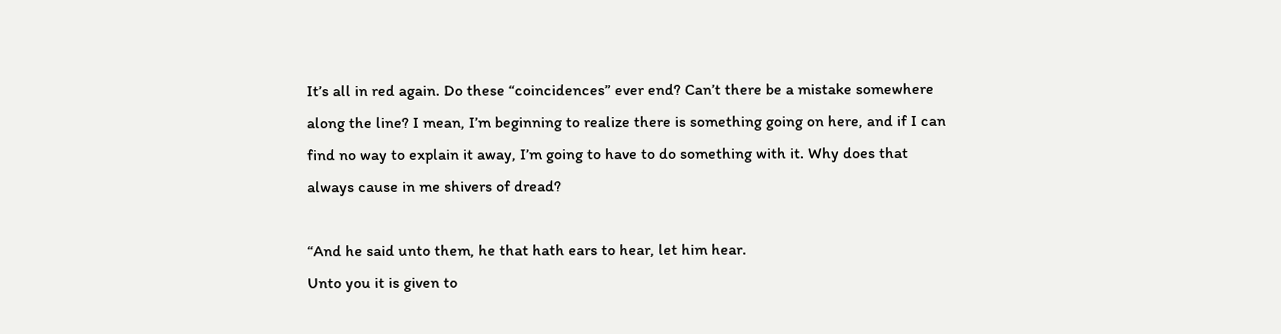It’s all in red again. Do these “coincidences” ever end? Can’t there be a mistake somewhere along the line? I mean, I’m beginning to realize there is something going on here, and if I can find no way to explain it away, I’m going to have to do something with it. Why does that always cause in me shivers of dread?

“And he said unto them, he that hath ears to hear, let him hear.
Unto you it is given to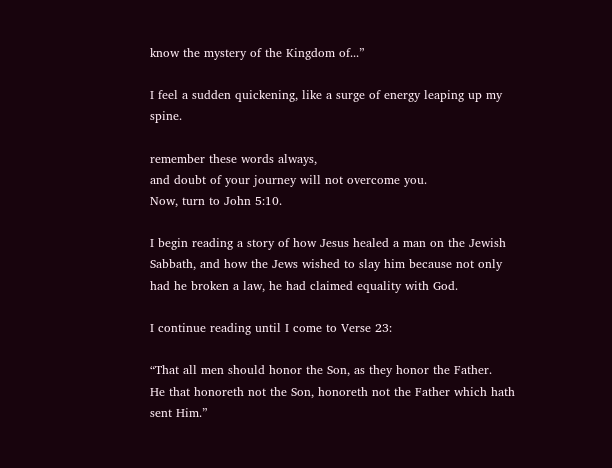know the mystery of the Kingdom of...”

I feel a sudden quickening, like a surge of energy leaping up my spine.

remember these words always,
and doubt of your journey will not overcome you.
Now, turn to John 5:10.

I begin reading a story of how Jesus healed a man on the Jewish Sabbath, and how the Jews wished to slay him because not only had he broken a law, he had claimed equality with God.

I continue reading until I come to Verse 23:

“That all men should honor the Son, as they honor the Father.
He that honoreth not the Son, honoreth not the Father which hath sent Him.”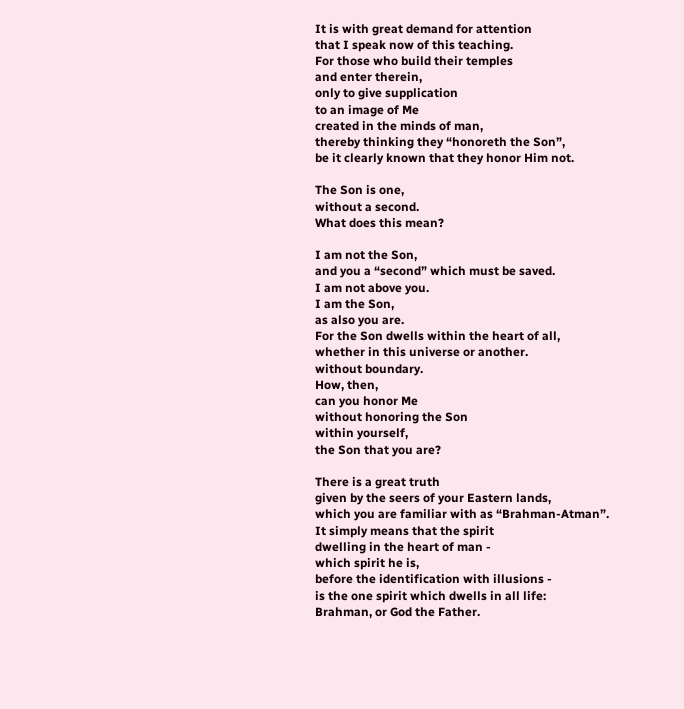It is with great demand for attention
that I speak now of this teaching.
For those who build their temples
and enter therein,
only to give supplication
to an image of Me
created in the minds of man,
thereby thinking they “honoreth the Son”,
be it clearly known that they honor Him not.

The Son is one,
without a second.
What does this mean?

I am not the Son,
and you a “second” which must be saved.
I am not above you.
I am the Son,
as also you are.
For the Son dwells within the heart of all,
whether in this universe or another.
without boundary.
How, then,
can you honor Me
without honoring the Son
within yourself,
the Son that you are?

There is a great truth
given by the seers of your Eastern lands,
which you are familiar with as “Brahman-Atman”.
It simply means that the spirit
dwelling in the heart of man -
which spirit he is,
before the identification with illusions -
is the one spirit which dwells in all life:
Brahman, or God the Father.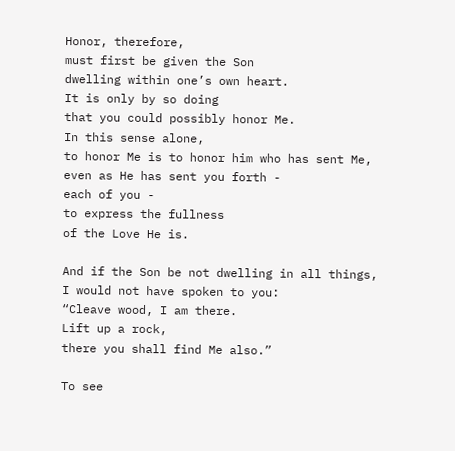Honor, therefore,
must first be given the Son
dwelling within one’s own heart.
It is only by so doing
that you could possibly honor Me.
In this sense alone,
to honor Me is to honor him who has sent Me,
even as He has sent you forth -
each of you -
to express the fullness
of the Love He is.

And if the Son be not dwelling in all things,
I would not have spoken to you:
“Cleave wood, I am there.
Lift up a rock,
there you shall find Me also.”

To see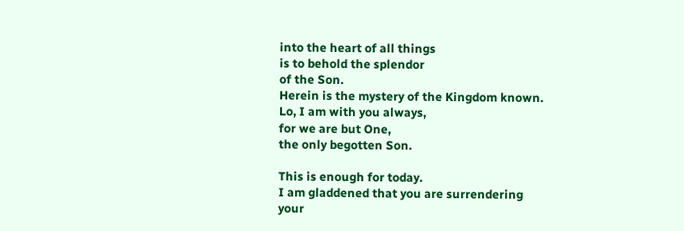into the heart of all things
is to behold the splendor
of the Son.
Herein is the mystery of the Kingdom known.
Lo, I am with you always,
for we are but One,
the only begotten Son.

This is enough for today.
I am gladdened that you are surrendering
your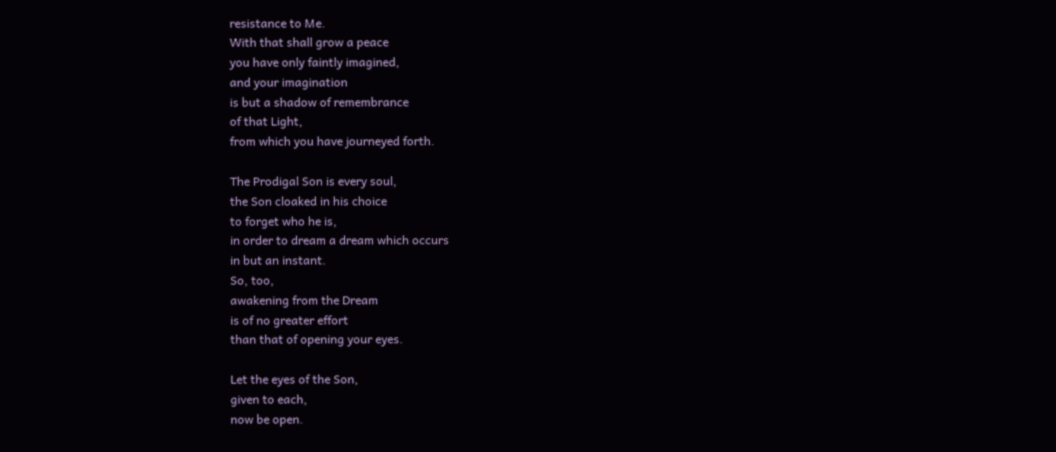resistance to Me.
With that shall grow a peace
you have only faintly imagined,
and your imagination
is but a shadow of remembrance
of that Light,
from which you have journeyed forth.

The Prodigal Son is every soul,
the Son cloaked in his choice
to forget who he is,
in order to dream a dream which occurs
in but an instant.
So, too,
awakening from the Dream
is of no greater effort
than that of opening your eyes.

Let the eyes of the Son,
given to each,
now be open.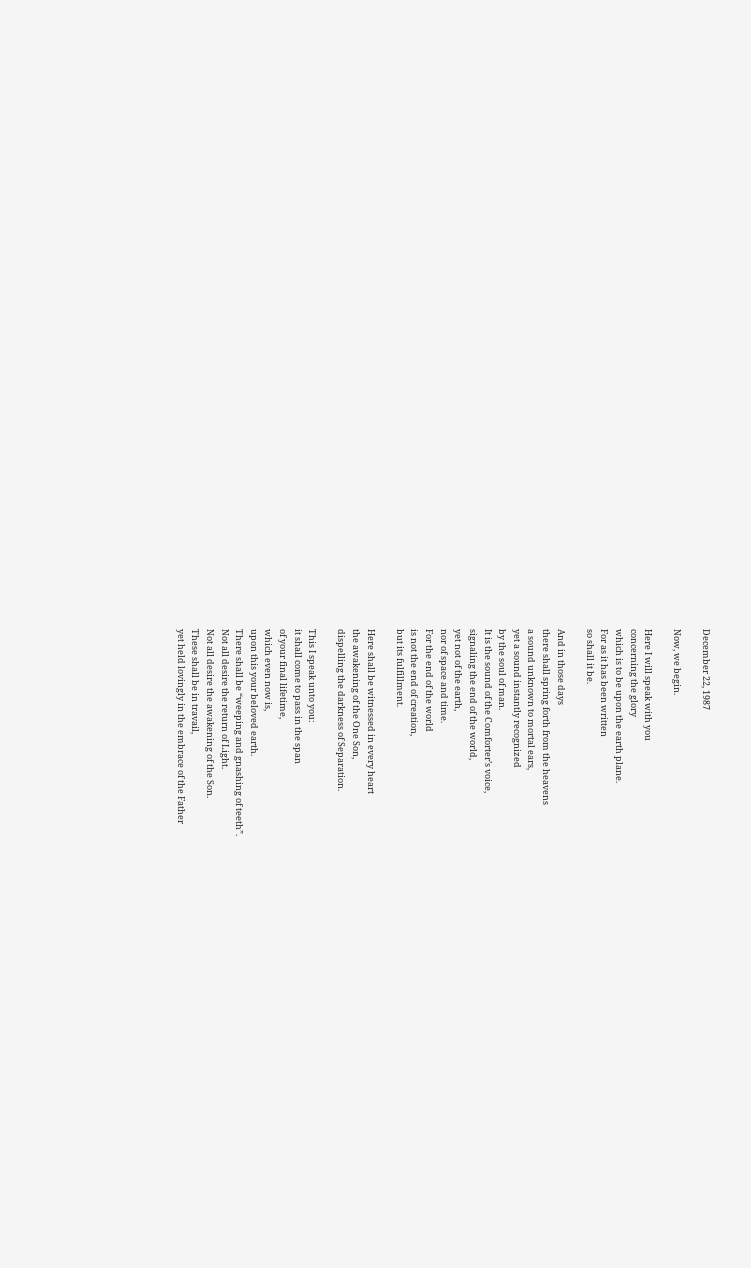December 22, 1987

Now, we begin.

Here I will speak with you
concerning the glory
which is to be upon the earth plane.
For as it has been written
so shall it be.

And in those days
there shall spring forth from the heavens
a sound unknown to mortal ears,
yet a sound instantly recognized
by the soul of man.
It is the sound of the Comforter’s voice,
signaling the end of the world,
yet not of the earth,
nor of space and time.
For the end of the world
is not the end of creation,
but its fulfillment.

Here shall be witnessed in every heart
the awakening of the One Son,
dispelling the darkness of Separation.

This I speak unto you:
it shall come to pass in the span
of your final lifetime,
which even now is,
upon this your beloved earth.
There shall be “weeping and gnashing of teeth”.
Not all desire the return of Light.
Not all desire the awakening of the Son.
These shall be in travail,
yet held lovingly in the embrace of the Father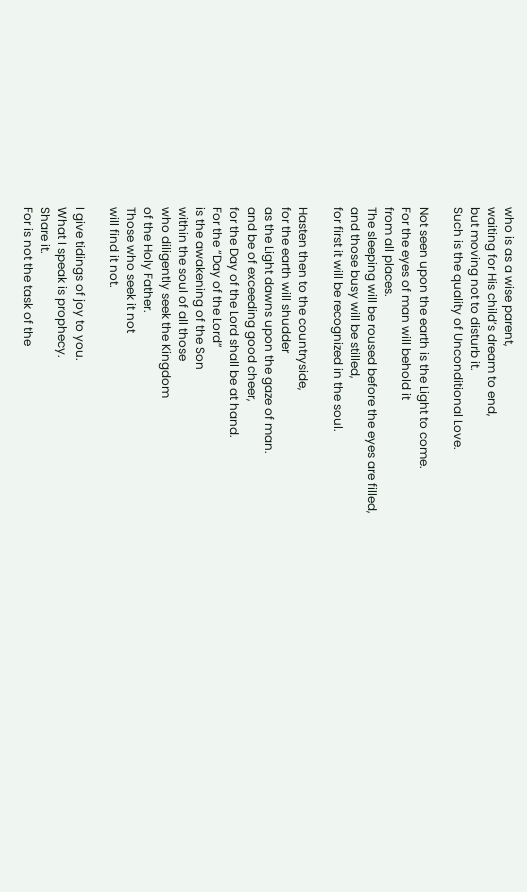who is as a wise parent,
waiting for His child’s dream to end,
but moving not to disturb it.
Such is the quality of Unconditional Love.

Not seen upon the earth is the Light to come.
For the eyes of man will behold it
from all places.
The sleeping will be roused before the eyes are filled,
and those busy will be stilled,
for first it will be recognized in the soul.

Hasten then to the countryside,
for the earth will shudder
as the Light dawns upon the gaze of man.
and be of exceeding good cheer,
for the Day of the Lord shall be at hand.
For the “Day of the Lord”
is the awakening of the Son
within the soul of all those
who diligently seek the Kingdom
of the Holy Father.
Those who seek it not
will find it not.

I give tidings of joy to you.
What I speak is prophecy.
Share it.
For is not the task of the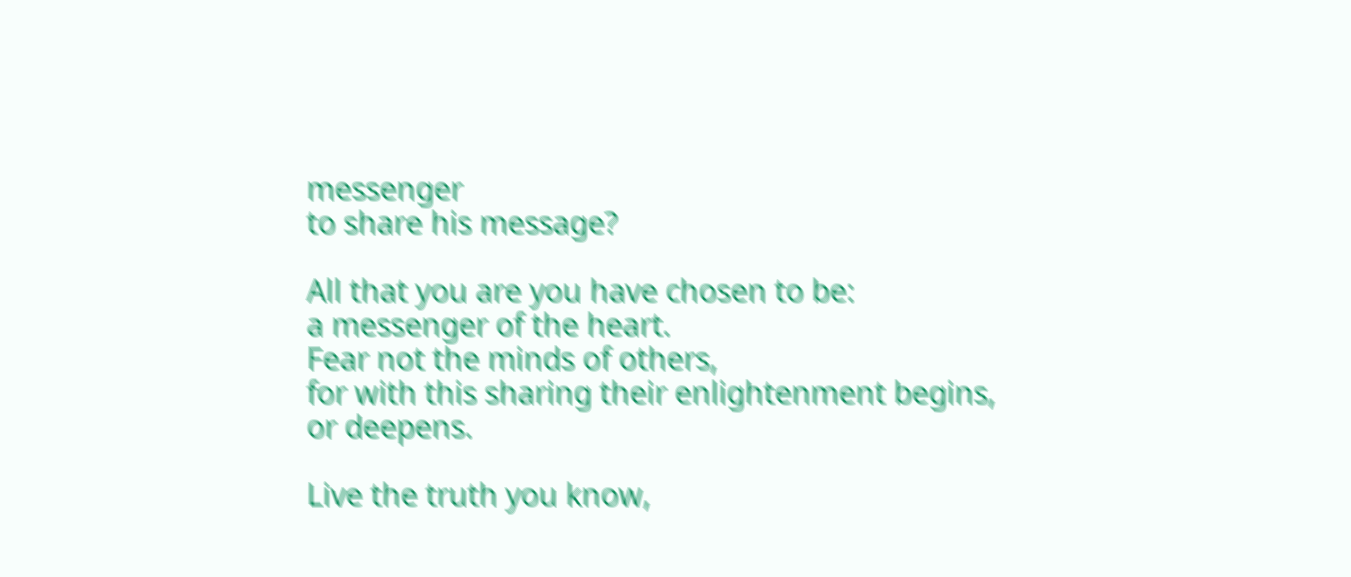messenger
to share his message?

All that you are you have chosen to be:
a messenger of the heart.
Fear not the minds of others,
for with this sharing their enlightenment begins,
or deepens.

Live the truth you know,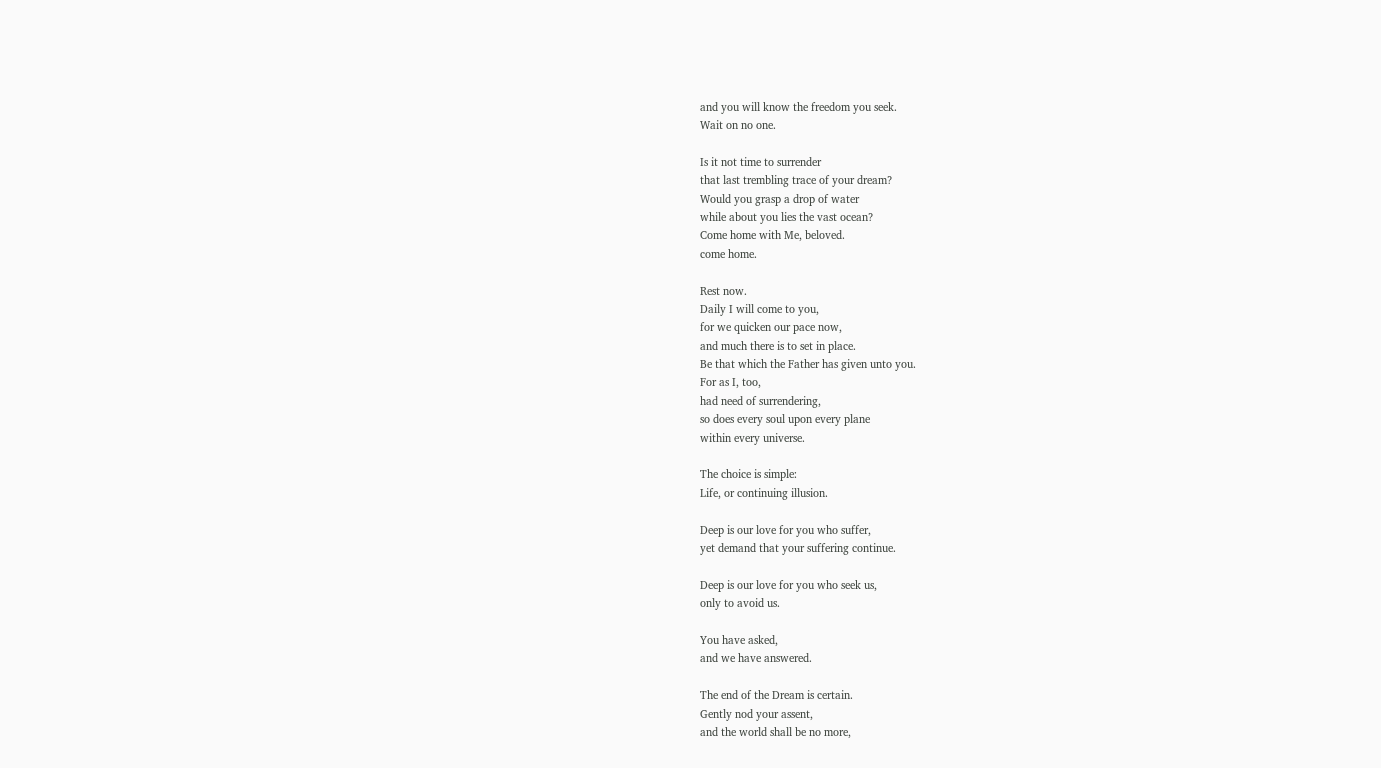and you will know the freedom you seek.
Wait on no one.

Is it not time to surrender
that last trembling trace of your dream?
Would you grasp a drop of water
while about you lies the vast ocean?
Come home with Me, beloved.
come home.

Rest now.
Daily I will come to you,
for we quicken our pace now,
and much there is to set in place.
Be that which the Father has given unto you.
For as I, too,
had need of surrendering,
so does every soul upon every plane
within every universe.

The choice is simple:
Life, or continuing illusion.

Deep is our love for you who suffer,
yet demand that your suffering continue.

Deep is our love for you who seek us,
only to avoid us.

You have asked,
and we have answered.

The end of the Dream is certain.
Gently nod your assent,
and the world shall be no more,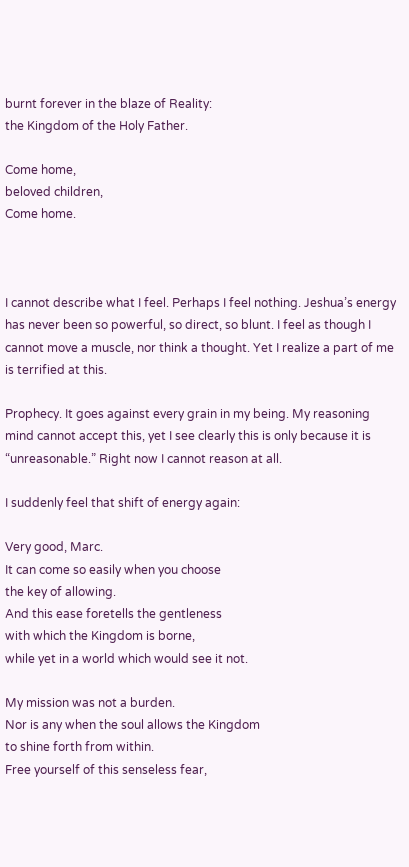burnt forever in the blaze of Reality:
the Kingdom of the Holy Father.

Come home,
beloved children,
Come home.



I cannot describe what I feel. Perhaps I feel nothing. Jeshua’s energy has never been so powerful, so direct, so blunt. I feel as though I cannot move a muscle, nor think a thought. Yet I realize a part of me is terrified at this.

Prophecy. It goes against every grain in my being. My reasoning mind cannot accept this, yet I see clearly this is only because it is “unreasonable.” Right now I cannot reason at all.

I suddenly feel that shift of energy again:

Very good, Marc.
It can come so easily when you choose
the key of allowing.
And this ease foretells the gentleness
with which the Kingdom is borne,
while yet in a world which would see it not.

My mission was not a burden.
Nor is any when the soul allows the Kingdom
to shine forth from within.
Free yourself of this senseless fear,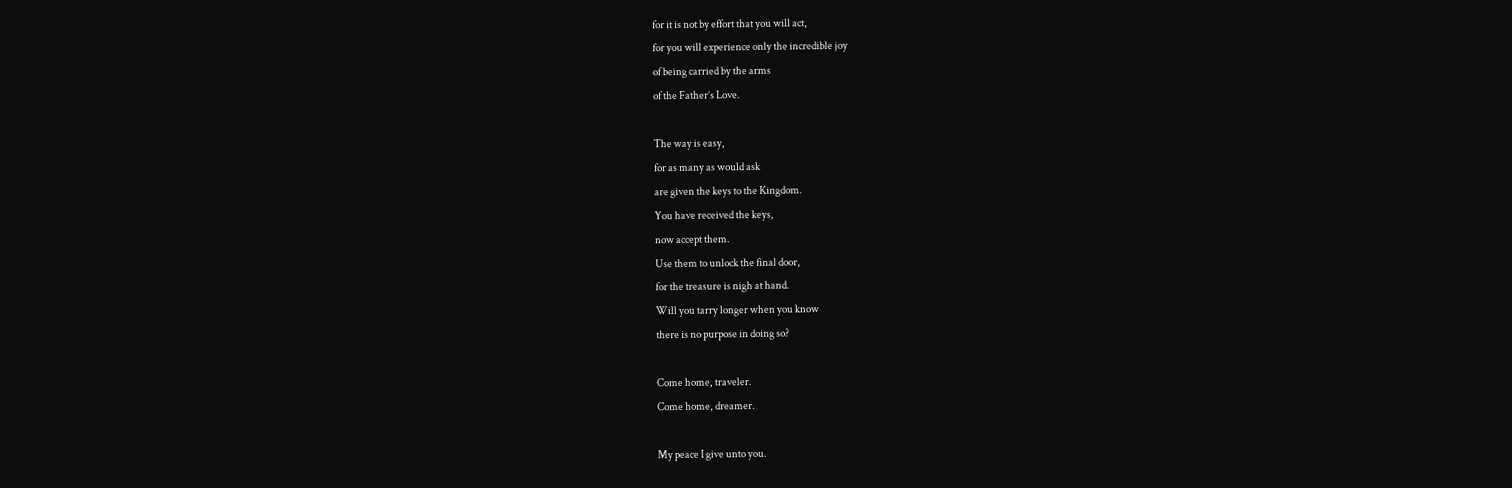for it is not by effort that you will act,
for you will experience only the incredible joy
of being carried by the arms
of the Father’s Love.

The way is easy,
for as many as would ask
are given the keys to the Kingdom.
You have received the keys,
now accept them.
Use them to unlock the final door,
for the treasure is nigh at hand.
Will you tarry longer when you know
there is no purpose in doing so?

Come home, traveler.
Come home, dreamer.

My peace I give unto you.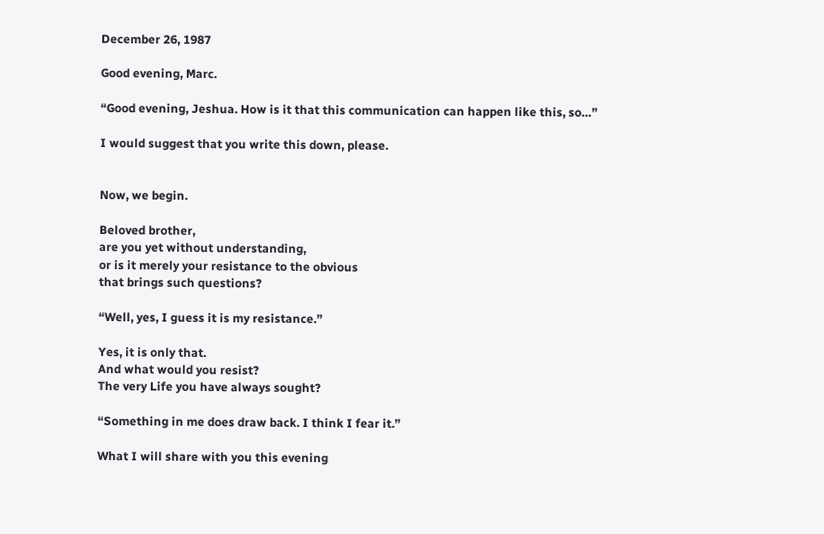December 26, 1987

Good evening, Marc.

“Good evening, Jeshua. How is it that this communication can happen like this, so…”

I would suggest that you write this down, please.


Now, we begin.

Beloved brother,
are you yet without understanding,
or is it merely your resistance to the obvious
that brings such questions?

“Well, yes, I guess it is my resistance.”

Yes, it is only that.
And what would you resist?
The very Life you have always sought?

“Something in me does draw back. I think I fear it.”

What I will share with you this evening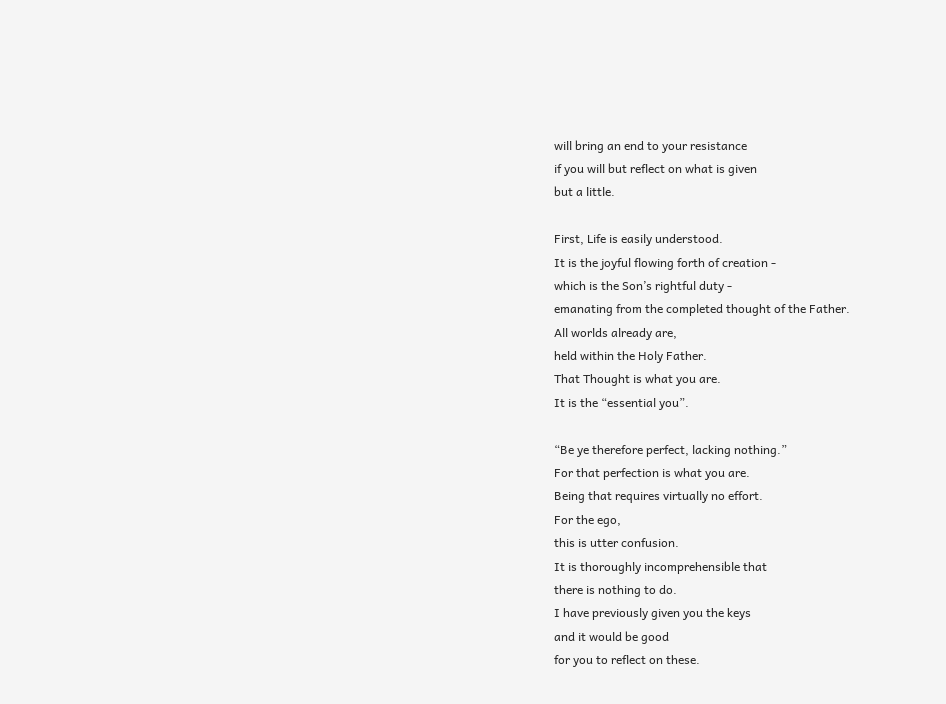will bring an end to your resistance
if you will but reflect on what is given
but a little.

First, Life is easily understood.
It is the joyful flowing forth of creation -
which is the Son’s rightful duty -
emanating from the completed thought of the Father.
All worlds already are,
held within the Holy Father.
That Thought is what you are.
It is the “essential you”.

“Be ye therefore perfect, lacking nothing.”
For that perfection is what you are.
Being that requires virtually no effort.
For the ego,
this is utter confusion.
It is thoroughly incomprehensible that
there is nothing to do.
I have previously given you the keys
and it would be good
for you to reflect on these.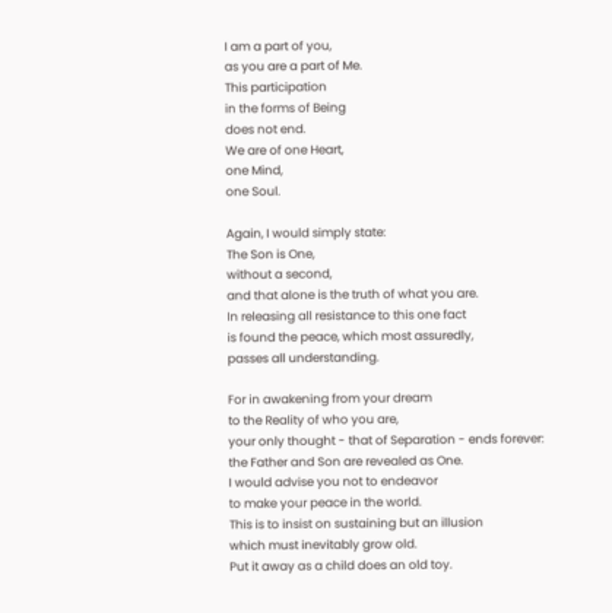I am a part of you,
as you are a part of Me.
This participation
in the forms of Being
does not end.
We are of one Heart,
one Mind,
one Soul.

Again, I would simply state:
The Son is One,
without a second,
and that alone is the truth of what you are.
In releasing all resistance to this one fact
is found the peace, which most assuredly,
passes all understanding.

For in awakening from your dream
to the Reality of who you are,
your only thought - that of Separation - ends forever:
the Father and Son are revealed as One.
I would advise you not to endeavor
to make your peace in the world.
This is to insist on sustaining but an illusion
which must inevitably grow old.
Put it away as a child does an old toy.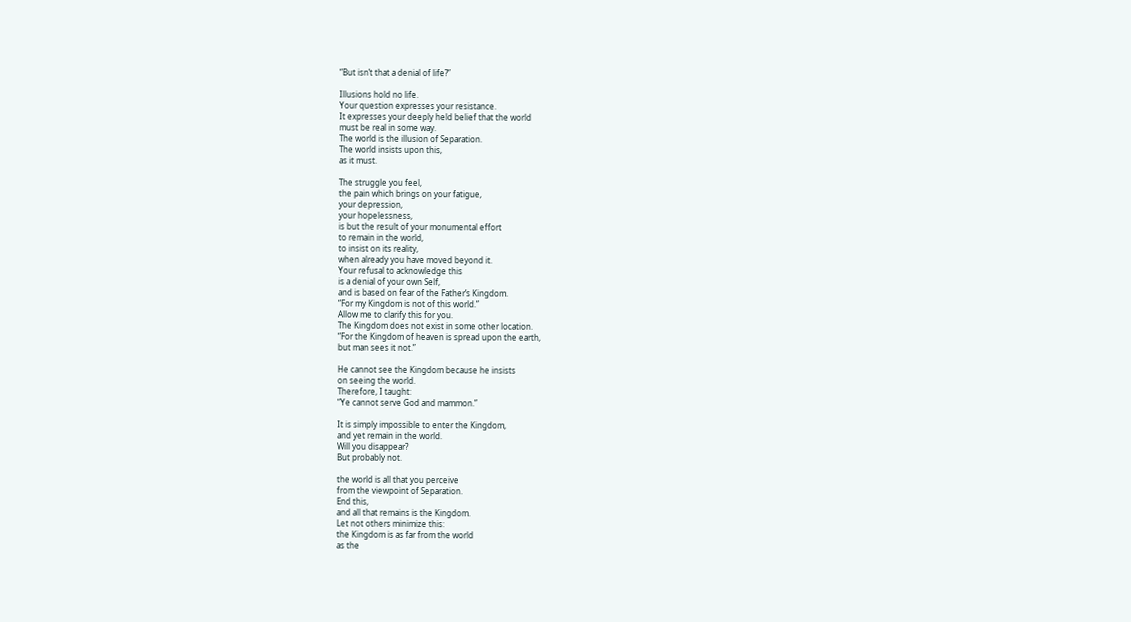“But isn’t that a denial of life?”

Illusions hold no life.
Your question expresses your resistance.
It expresses your deeply held belief that the world
must be real in some way.
The world is the illusion of Separation.
The world insists upon this,
as it must.

The struggle you feel,
the pain which brings on your fatigue,
your depression,
your hopelessness,
is but the result of your monumental effort
to remain in the world,
to insist on its reality,
when already you have moved beyond it.
Your refusal to acknowledge this
is a denial of your own Self,
and is based on fear of the Father’s Kingdom.
“For my Kingdom is not of this world.”
Allow me to clarify this for you.
The Kingdom does not exist in some other location.
“For the Kingdom of heaven is spread upon the earth,
but man sees it not.”

He cannot see the Kingdom because he insists
on seeing the world.
Therefore, I taught:
“Ye cannot serve God and mammon.”

It is simply impossible to enter the Kingdom,
and yet remain in the world.
Will you disappear?
But probably not.

the world is all that you perceive
from the viewpoint of Separation.
End this,
and all that remains is the Kingdom.
Let not others minimize this:
the Kingdom is as far from the world
as the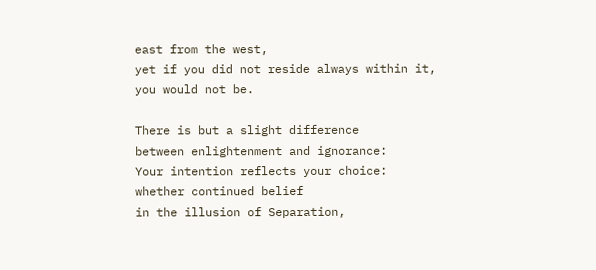east from the west,
yet if you did not reside always within it,
you would not be.

There is but a slight difference
between enlightenment and ignorance:
Your intention reflects your choice:
whether continued belief
in the illusion of Separation,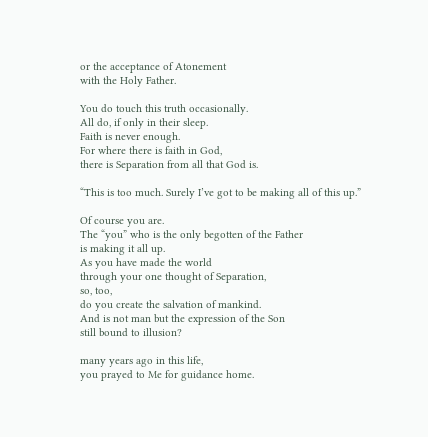or the acceptance of Atonement
with the Holy Father.

You do touch this truth occasionally.
All do, if only in their sleep.
Faith is never enough.
For where there is faith in God,
there is Separation from all that God is.

“This is too much. Surely I’ve got to be making all of this up.”

Of course you are.
The “you” who is the only begotten of the Father
is making it all up.
As you have made the world
through your one thought of Separation,
so, too,
do you create the salvation of mankind.
And is not man but the expression of the Son
still bound to illusion?

many years ago in this life,
you prayed to Me for guidance home.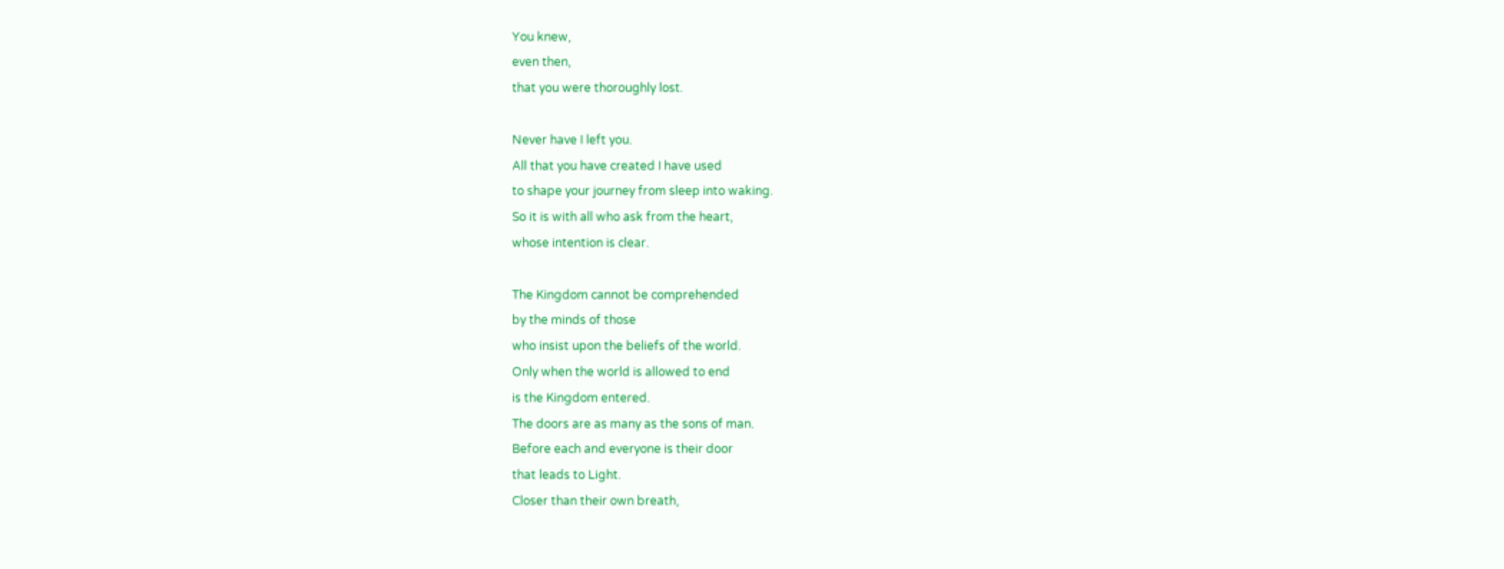You knew,
even then,
that you were thoroughly lost.

Never have I left you.
All that you have created I have used
to shape your journey from sleep into waking.
So it is with all who ask from the heart,
whose intention is clear.

The Kingdom cannot be comprehended
by the minds of those
who insist upon the beliefs of the world.
Only when the world is allowed to end
is the Kingdom entered.
The doors are as many as the sons of man.
Before each and everyone is their door
that leads to Light.
Closer than their own breath,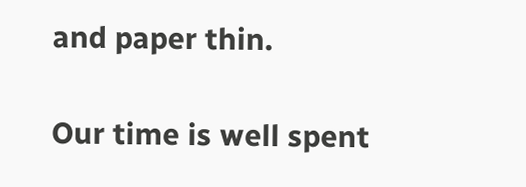and paper thin.

Our time is well spent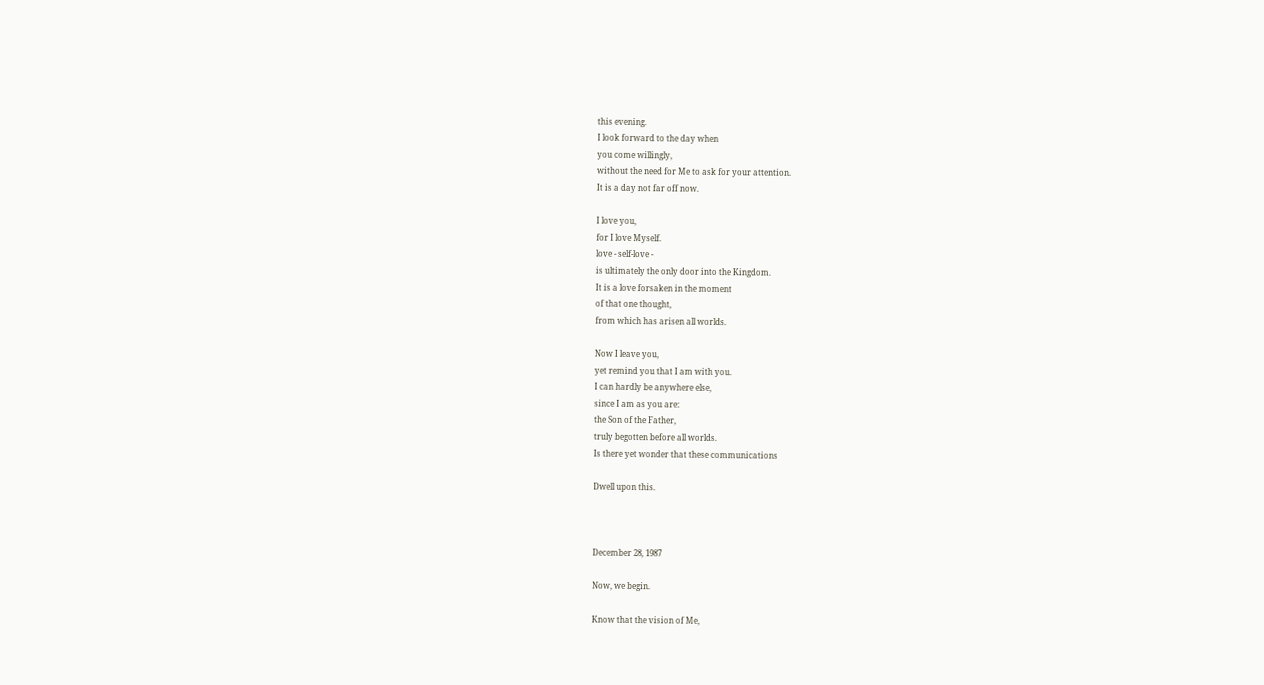this evening.
I look forward to the day when
you come willingly,
without the need for Me to ask for your attention.
It is a day not far off now.

I love you,
for I love Myself.
love - self-love -
is ultimately the only door into the Kingdom.
It is a love forsaken in the moment
of that one thought,
from which has arisen all worlds.

Now I leave you,
yet remind you that I am with you.
I can hardly be anywhere else,
since I am as you are:
the Son of the Father,
truly begotten before all worlds.
Is there yet wonder that these communications

Dwell upon this.



December 28, 1987

Now, we begin.

Know that the vision of Me,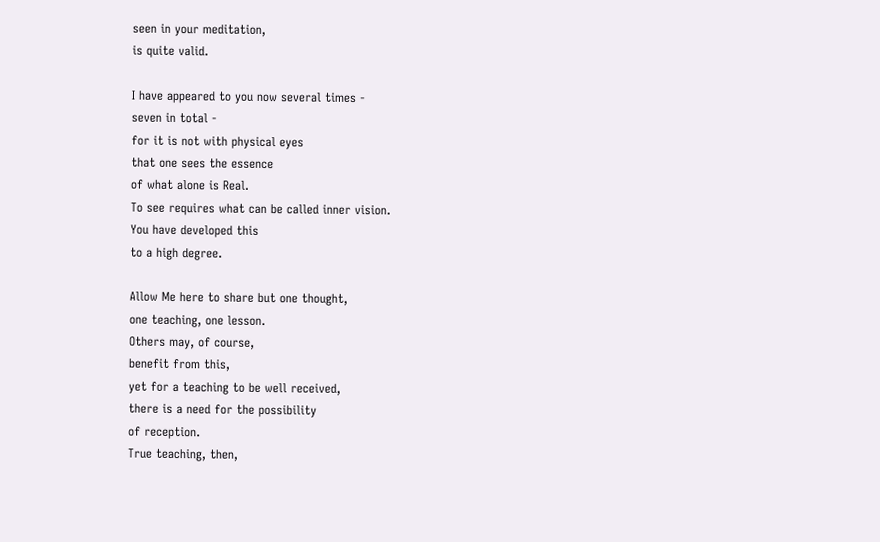seen in your meditation,
is quite valid.

I have appeared to you now several times -
seven in total -
for it is not with physical eyes
that one sees the essence
of what alone is Real.
To see requires what can be called inner vision.
You have developed this
to a high degree.

Allow Me here to share but one thought,
one teaching, one lesson.
Others may, of course,
benefit from this,
yet for a teaching to be well received,
there is a need for the possibility
of reception.
True teaching, then,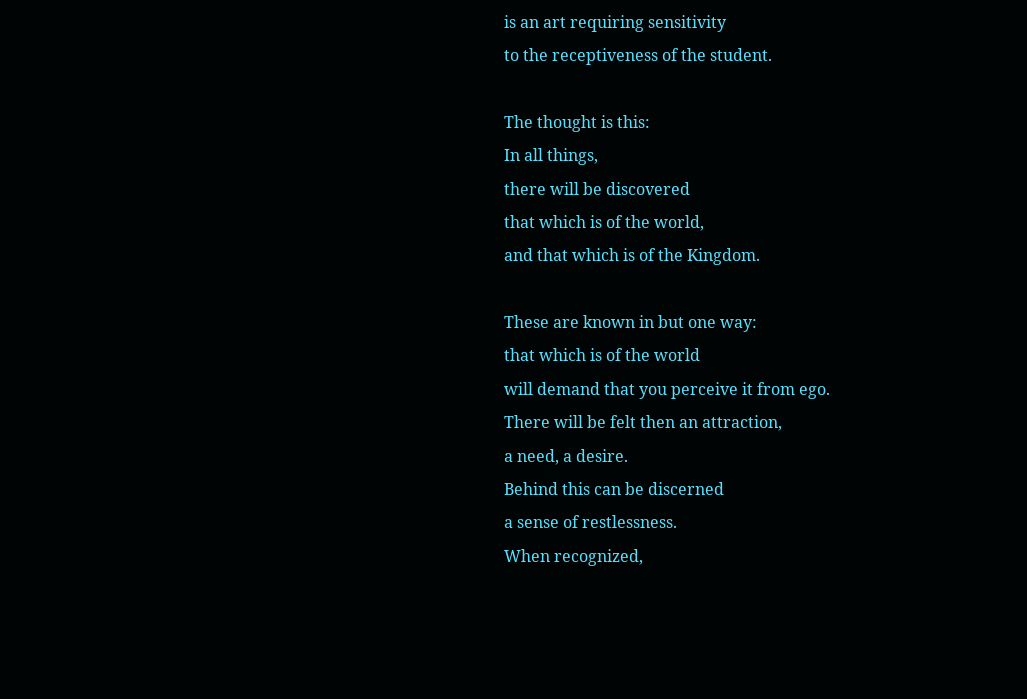is an art requiring sensitivity
to the receptiveness of the student.

The thought is this:
In all things,
there will be discovered
that which is of the world,
and that which is of the Kingdom.

These are known in but one way:
that which is of the world
will demand that you perceive it from ego.
There will be felt then an attraction,
a need, a desire.
Behind this can be discerned
a sense of restlessness.
When recognized,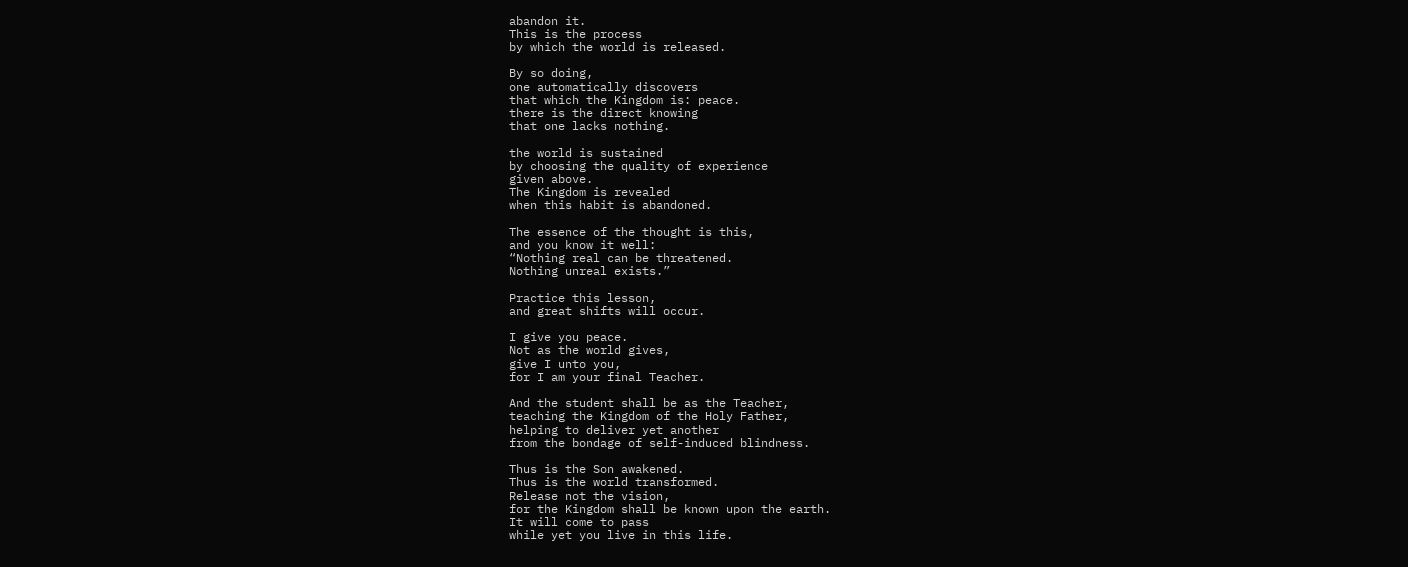abandon it.
This is the process
by which the world is released.

By so doing,
one automatically discovers
that which the Kingdom is: peace.
there is the direct knowing
that one lacks nothing.

the world is sustained
by choosing the quality of experience
given above.
The Kingdom is revealed
when this habit is abandoned.

The essence of the thought is this,
and you know it well:
“Nothing real can be threatened.
Nothing unreal exists.”

Practice this lesson,
and great shifts will occur.

I give you peace.
Not as the world gives,
give I unto you,
for I am your final Teacher.

And the student shall be as the Teacher,
teaching the Kingdom of the Holy Father,
helping to deliver yet another
from the bondage of self-induced blindness.

Thus is the Son awakened.
Thus is the world transformed.
Release not the vision,
for the Kingdom shall be known upon the earth.
It will come to pass
while yet you live in this life.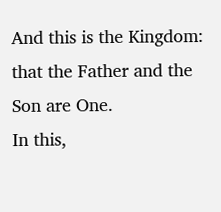And this is the Kingdom:
that the Father and the Son are One.
In this,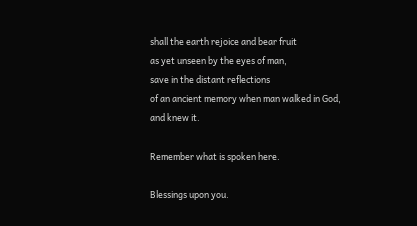shall the earth rejoice and bear fruit
as yet unseen by the eyes of man,
save in the distant reflections
of an ancient memory when man walked in God,
and knew it.

Remember what is spoken here.

Blessings upon you.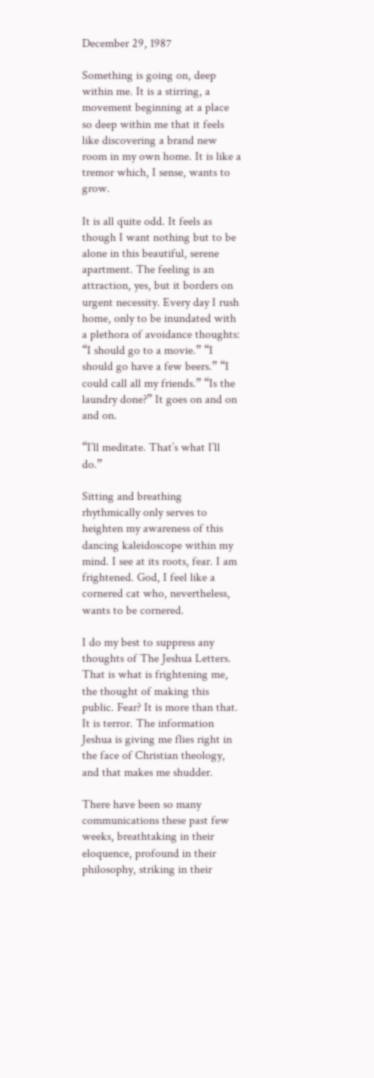December 29, 1987

Something is going on, deep within me. It is a stirring, a movement beginning at a place so deep within me that it feels like discovering a brand new room in my own home. It is like a tremor which, I sense, wants to grow.

It is all quite odd. It feels as though I want nothing but to be alone in this beautiful, serene apartment. The feeling is an attraction, yes, but it borders on urgent necessity. Every day I rush home, only to be inundated with a plethora of avoidance thoughts: “I should go to a movie.” “I should go have a few beers.” “I could call all my friends.” “Is the laundry done?” It goes on and on and on.

“I’ll meditate. That’s what I’ll do.”

Sitting and breathing rhythmically only serves to heighten my awareness of this dancing kaleidoscope within my mind. I see at its roots, fear. I am frightened. God, I feel like a cornered cat who, nevertheless, wants to be cornered.

I do my best to suppress any thoughts of The Jeshua Letters. That is what is frightening me, the thought of making this public. Fear? It is more than that. It is terror. The information Jeshua is giving me flies right in the face of Christian theology, and that makes me shudder.

There have been so many communications these past few weeks, breathtaking in their eloquence, profound in their philosophy, striking in their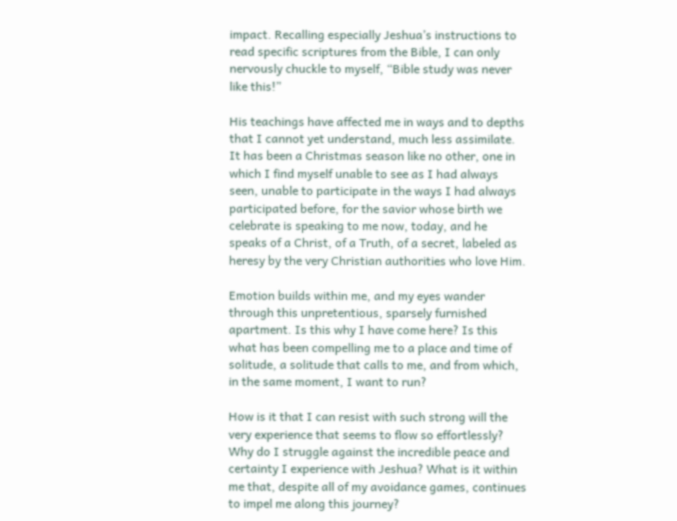impact. Recalling especially Jeshua’s instructions to read specific scriptures from the Bible, I can only nervously chuckle to myself, “Bible study was never like this!”

His teachings have affected me in ways and to depths that I cannot yet understand, much less assimilate. It has been a Christmas season like no other, one in which I find myself unable to see as I had always seen, unable to participate in the ways I had always participated before, for the savior whose birth we celebrate is speaking to me now, today, and he speaks of a Christ, of a Truth, of a secret, labeled as heresy by the very Christian authorities who love Him.

Emotion builds within me, and my eyes wander through this unpretentious, sparsely furnished apartment. Is this why I have come here? Is this what has been compelling me to a place and time of solitude, a solitude that calls to me, and from which, in the same moment, I want to run?

How is it that I can resist with such strong will the very experience that seems to flow so effortlessly? Why do I struggle against the incredible peace and certainty I experience with Jeshua? What is it within me that, despite all of my avoidance games, continues to impel me along this journey?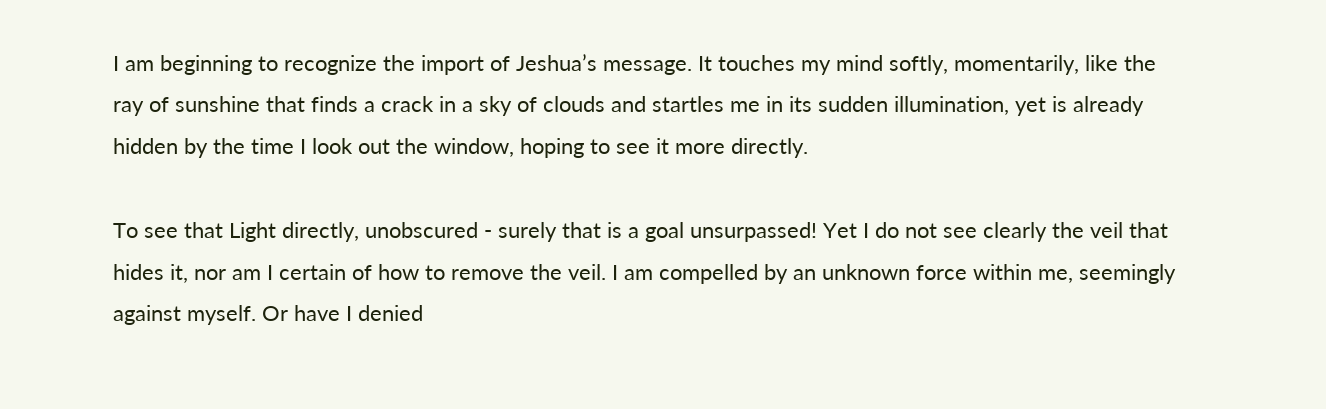I am beginning to recognize the import of Jeshua’s message. It touches my mind softly, momentarily, like the ray of sunshine that finds a crack in a sky of clouds and startles me in its sudden illumination, yet is already hidden by the time I look out the window, hoping to see it more directly.

To see that Light directly, unobscured - surely that is a goal unsurpassed! Yet I do not see clearly the veil that hides it, nor am I certain of how to remove the veil. I am compelled by an unknown force within me, seemingly against myself. Or have I denied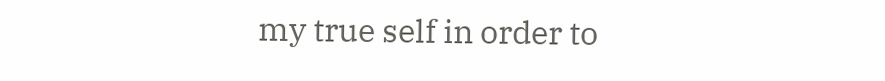my true self in order to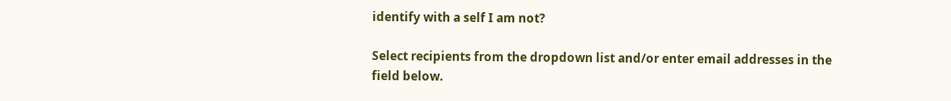identify with a self I am not?

Select recipients from the dropdown list and/or enter email addresses in the field below.